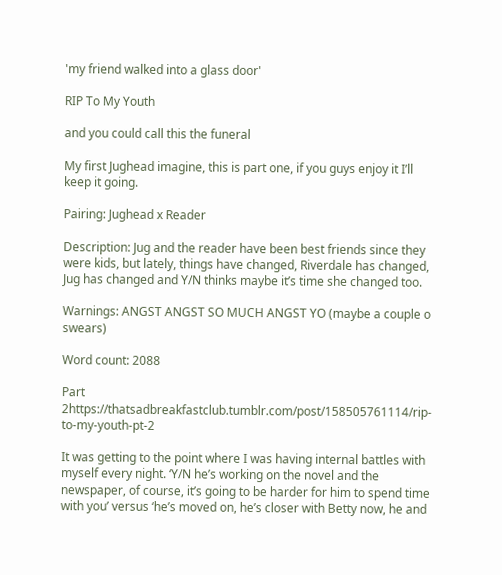'my friend walked into a glass door'

RIP To My Youth

and you could call this the funeral

My first Jughead imagine, this is part one, if you guys enjoy it I’ll keep it going.

Pairing: Jughead x Reader

Description: Jug and the reader have been best friends since they were kids, but lately, things have changed, Riverdale has changed, Jug has changed and Y/N thinks maybe it’s time she changed too.

Warnings: ANGST ANGST SO MUCH ANGST YO (maybe a couple o swears)

Word count: 2088

Part 2https://thatsadbreakfastclub.tumblr.com/post/158505761114/rip-to-my-youth-pt-2

It was getting to the point where I was having internal battles with myself every night. ‘Y/N he’s working on the novel and the newspaper, of course, it’s going to be harder for him to spend time with you’ versus ‘he’s moved on, he’s closer with Betty now, he and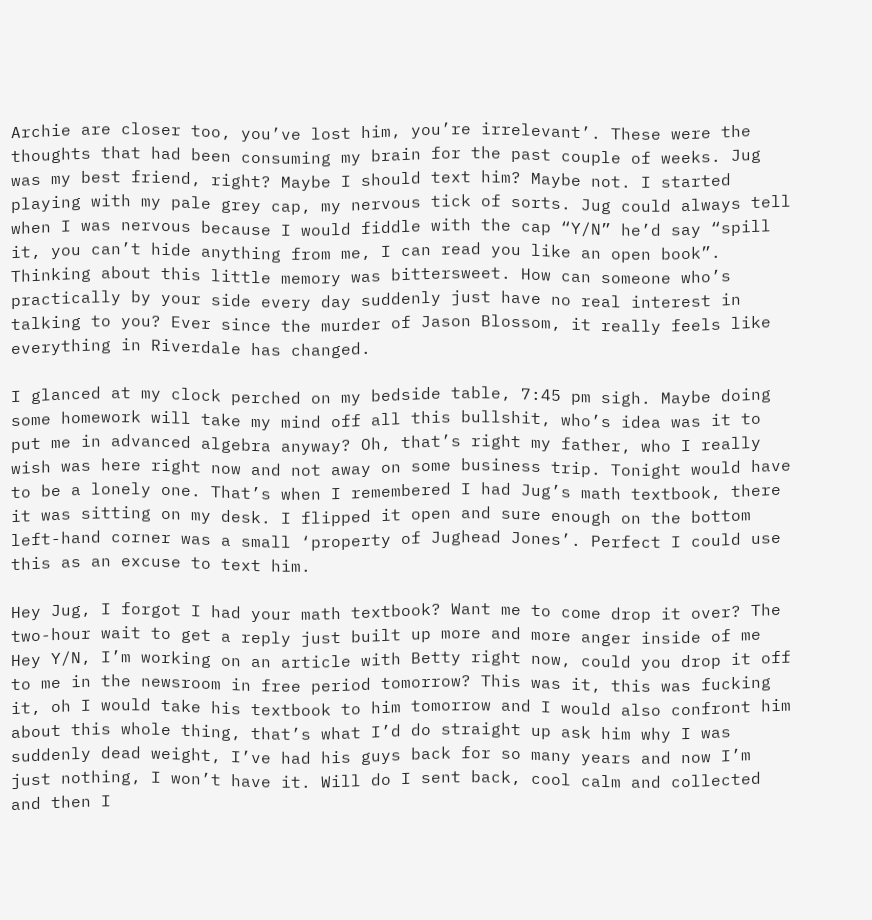Archie are closer too, you’ve lost him, you’re irrelevant’. These were the thoughts that had been consuming my brain for the past couple of weeks. Jug was my best friend, right? Maybe I should text him? Maybe not. I started playing with my pale grey cap, my nervous tick of sorts. Jug could always tell when I was nervous because I would fiddle with the cap “Y/N” he’d say “spill it, you can’t hide anything from me, I can read you like an open book”. Thinking about this little memory was bittersweet. How can someone who’s practically by your side every day suddenly just have no real interest in talking to you? Ever since the murder of Jason Blossom, it really feels like everything in Riverdale has changed.

I glanced at my clock perched on my bedside table, 7:45 pm sigh. Maybe doing some homework will take my mind off all this bullshit, who’s idea was it to put me in advanced algebra anyway? Oh, that’s right my father, who I really wish was here right now and not away on some business trip. Tonight would have to be a lonely one. That’s when I remembered I had Jug’s math textbook, there it was sitting on my desk. I flipped it open and sure enough on the bottom left-hand corner was a small ‘property of Jughead Jones’. Perfect I could use this as an excuse to text him.

Hey Jug, I forgot I had your math textbook? Want me to come drop it over? The two-hour wait to get a reply just built up more and more anger inside of me Hey Y/N, I’m working on an article with Betty right now, could you drop it off to me in the newsroom in free period tomorrow? This was it, this was fucking it, oh I would take his textbook to him tomorrow and I would also confront him about this whole thing, that’s what I’d do straight up ask him why I was suddenly dead weight, I’ve had his guys back for so many years and now I’m just nothing, I won’t have it. Will do I sent back, cool calm and collected and then I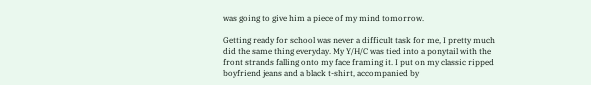was going to give him a piece of my mind tomorrow.

Getting ready for school was never a difficult task for me, I pretty much did the same thing everyday. My Y/H/C was tied into a ponytail with the front strands falling onto my face framing it. I put on my classic ripped boyfriend jeans and a black t-shirt, accompanied by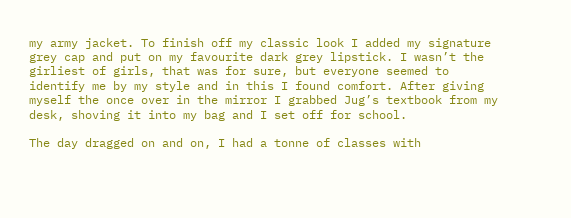my army jacket. To finish off my classic look I added my signature grey cap and put on my favourite dark grey lipstick. I wasn’t the girliest of girls, that was for sure, but everyone seemed to identify me by my style and in this I found comfort. After giving myself the once over in the mirror I grabbed Jug’s textbook from my desk, shoving it into my bag and I set off for school.

The day dragged on and on, I had a tonne of classes with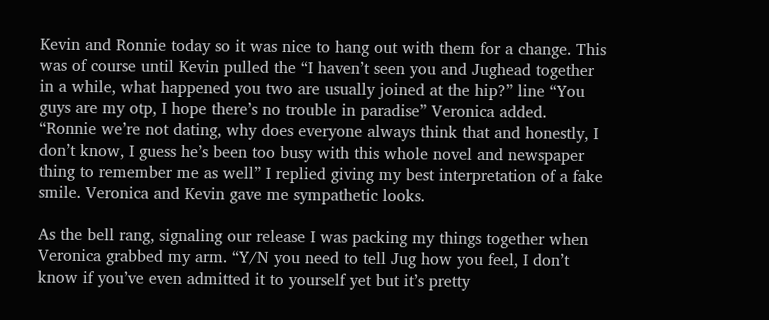Kevin and Ronnie today so it was nice to hang out with them for a change. This was of course until Kevin pulled the “I haven’t seen you and Jughead together in a while, what happened you two are usually joined at the hip?” line “You guys are my otp, I hope there’s no trouble in paradise” Veronica added. “Ronnie we’re not dating, why does everyone always think that and honestly, I don’t know, I guess he’s been too busy with this whole novel and newspaper thing to remember me as well” I replied giving my best interpretation of a fake smile. Veronica and Kevin gave me sympathetic looks.

As the bell rang, signaling our release I was packing my things together when Veronica grabbed my arm. “Y/N you need to tell Jug how you feel, I don’t know if you’ve even admitted it to yourself yet but it’s pretty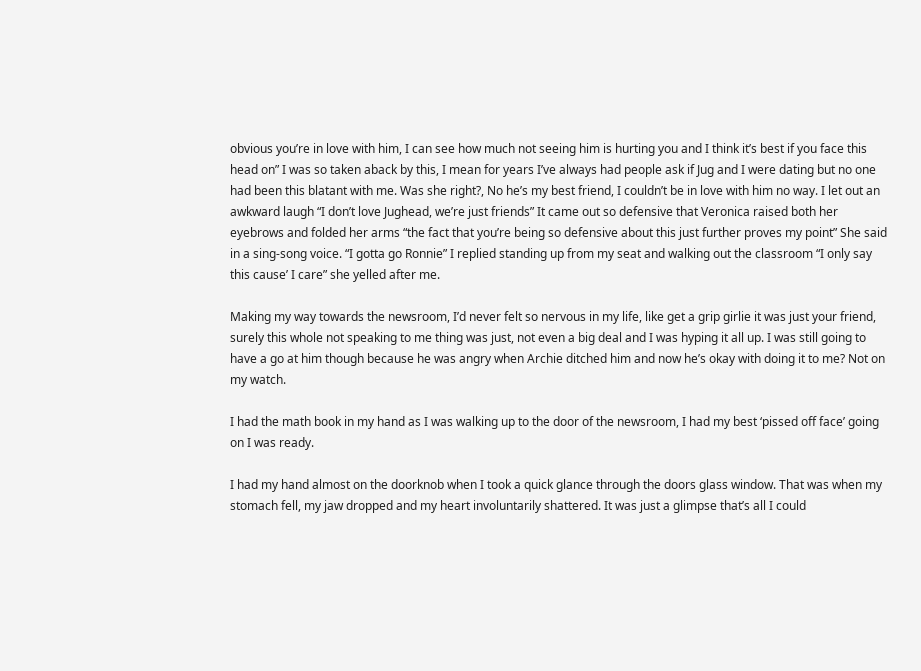obvious you’re in love with him, I can see how much not seeing him is hurting you and I think it’s best if you face this head on” I was so taken aback by this, I mean for years I’ve always had people ask if Jug and I were dating but no one had been this blatant with me. Was she right?, No he’s my best friend, I couldn’t be in love with him no way. I let out an awkward laugh “I don’t love Jughead, we’re just friends” It came out so defensive that Veronica raised both her eyebrows and folded her arms “the fact that you’re being so defensive about this just further proves my point” She said in a sing-song voice. “I gotta go Ronnie” I replied standing up from my seat and walking out the classroom “I only say this cause’ I care” she yelled after me.

Making my way towards the newsroom, I’d never felt so nervous in my life, like get a grip girlie it was just your friend, surely this whole not speaking to me thing was just, not even a big deal and I was hyping it all up. I was still going to have a go at him though because he was angry when Archie ditched him and now he’s okay with doing it to me? Not on my watch.

I had the math book in my hand as I was walking up to the door of the newsroom, I had my best ‘pissed off face’ going on I was ready.

I had my hand almost on the doorknob when I took a quick glance through the doors glass window. That was when my stomach fell, my jaw dropped and my heart involuntarily shattered. It was just a glimpse that’s all I could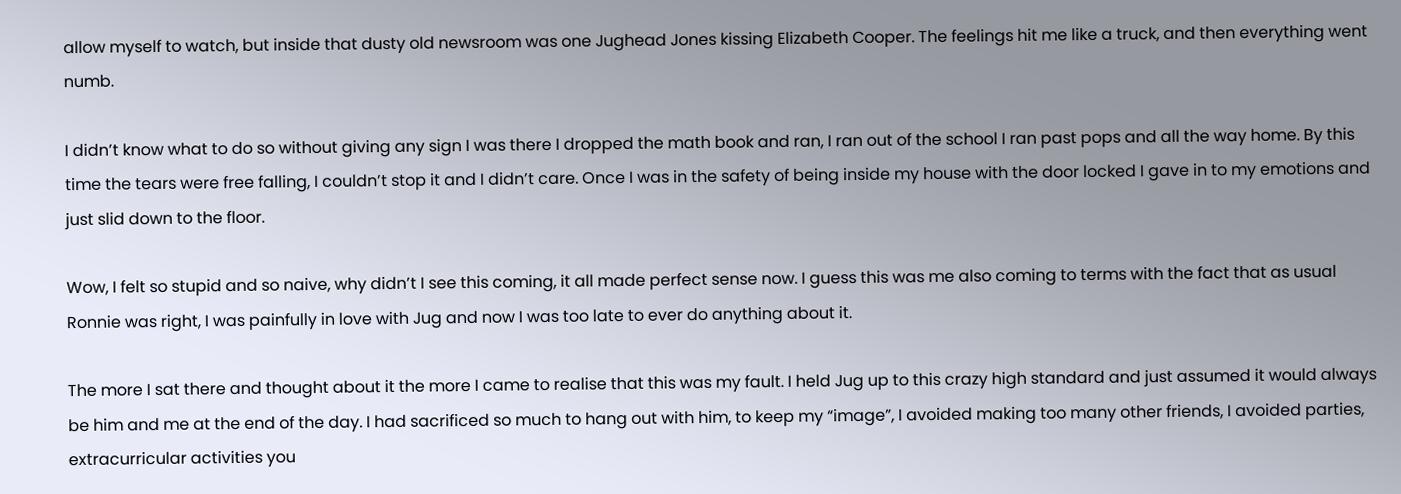allow myself to watch, but inside that dusty old newsroom was one Jughead Jones kissing Elizabeth Cooper. The feelings hit me like a truck, and then everything went numb.

I didn’t know what to do so without giving any sign I was there I dropped the math book and ran, I ran out of the school I ran past pops and all the way home. By this time the tears were free falling, I couldn’t stop it and I didn’t care. Once I was in the safety of being inside my house with the door locked I gave in to my emotions and just slid down to the floor.

Wow, I felt so stupid and so naive, why didn’t I see this coming, it all made perfect sense now. I guess this was me also coming to terms with the fact that as usual Ronnie was right, I was painfully in love with Jug and now I was too late to ever do anything about it.

The more I sat there and thought about it the more I came to realise that this was my fault. I held Jug up to this crazy high standard and just assumed it would always be him and me at the end of the day. I had sacrificed so much to hang out with him, to keep my “image”, I avoided making too many other friends, I avoided parties, extracurricular activities you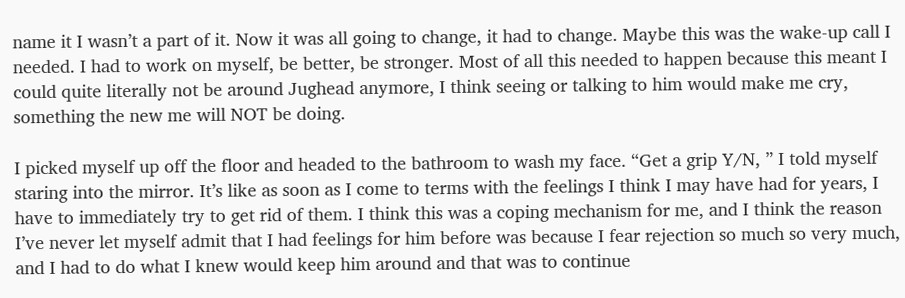name it I wasn’t a part of it. Now it was all going to change, it had to change. Maybe this was the wake-up call I needed. I had to work on myself, be better, be stronger. Most of all this needed to happen because this meant I could quite literally not be around Jughead anymore, I think seeing or talking to him would make me cry, something the new me will NOT be doing.

I picked myself up off the floor and headed to the bathroom to wash my face. “Get a grip Y/N, ” I told myself staring into the mirror. It’s like as soon as I come to terms with the feelings I think I may have had for years, I have to immediately try to get rid of them. I think this was a coping mechanism for me, and I think the reason I’ve never let myself admit that I had feelings for him before was because I fear rejection so much so very much, and I had to do what I knew would keep him around and that was to continue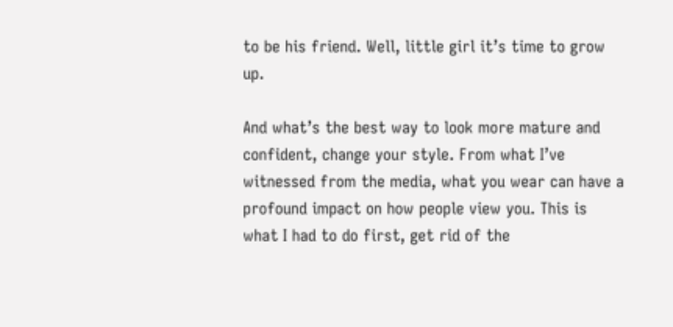to be his friend. Well, little girl it’s time to grow up.

And what’s the best way to look more mature and confident, change your style. From what I’ve witnessed from the media, what you wear can have a profound impact on how people view you. This is what I had to do first, get rid of the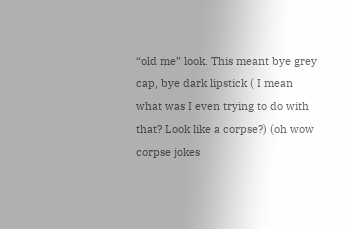“old me” look. This meant bye grey cap, bye dark lipstick ( I mean what was I even trying to do with that? Look like a corpse?) (oh wow corpse jokes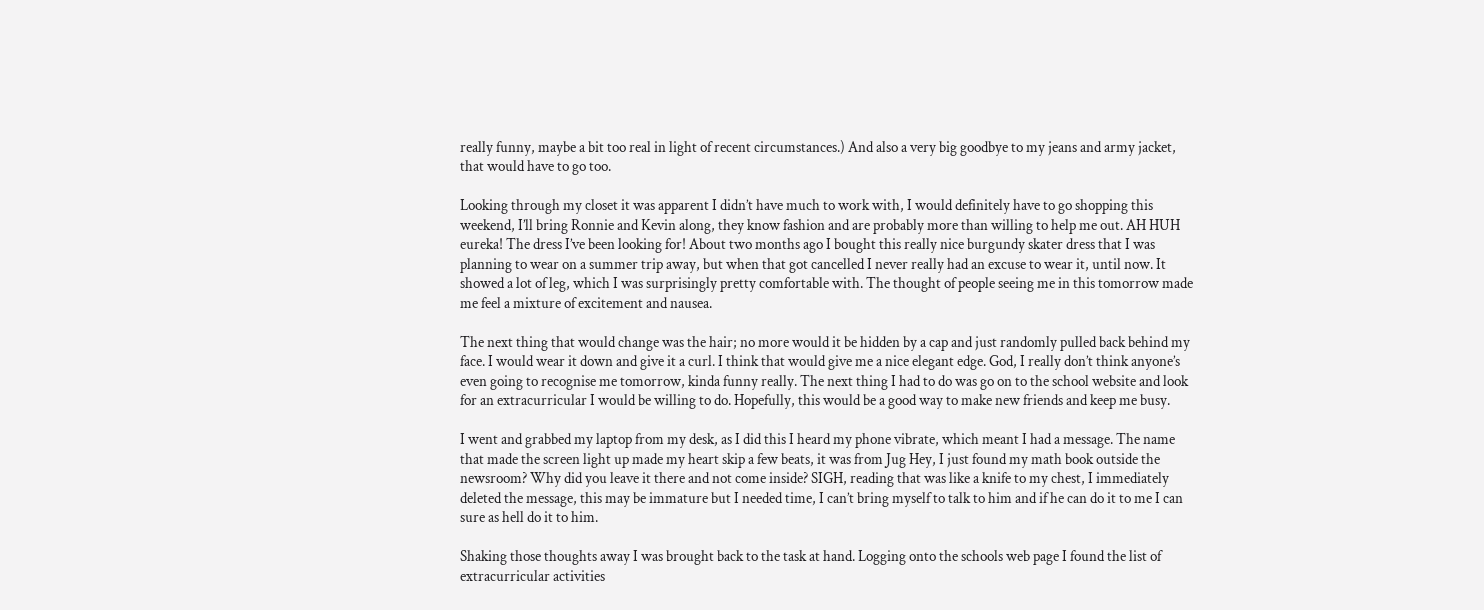really funny, maybe a bit too real in light of recent circumstances.) And also a very big goodbye to my jeans and army jacket, that would have to go too.

Looking through my closet it was apparent I didn’t have much to work with, I would definitely have to go shopping this weekend, I’ll bring Ronnie and Kevin along, they know fashion and are probably more than willing to help me out. AH HUH eureka! The dress I’ve been looking for! About two months ago I bought this really nice burgundy skater dress that I was planning to wear on a summer trip away, but when that got cancelled I never really had an excuse to wear it, until now. It showed a lot of leg, which I was surprisingly pretty comfortable with. The thought of people seeing me in this tomorrow made me feel a mixture of excitement and nausea.

The next thing that would change was the hair; no more would it be hidden by a cap and just randomly pulled back behind my face. I would wear it down and give it a curl. I think that would give me a nice elegant edge. God, I really don’t think anyone’s even going to recognise me tomorrow, kinda funny really. The next thing I had to do was go on to the school website and look for an extracurricular I would be willing to do. Hopefully, this would be a good way to make new friends and keep me busy.

I went and grabbed my laptop from my desk, as I did this I heard my phone vibrate, which meant I had a message. The name that made the screen light up made my heart skip a few beats, it was from Jug Hey, I just found my math book outside the newsroom? Why did you leave it there and not come inside? SIGH, reading that was like a knife to my chest, I immediately deleted the message, this may be immature but I needed time, I can’t bring myself to talk to him and if he can do it to me I can sure as hell do it to him.

Shaking those thoughts away I was brought back to the task at hand. Logging onto the schools web page I found the list of extracurricular activities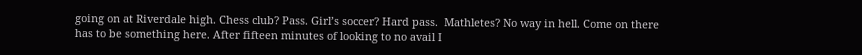going on at Riverdale high. Chess club? Pass. Girl’s soccer? Hard pass.  Mathletes? No way in hell. Come on there has to be something here. After fifteen minutes of looking to no avail I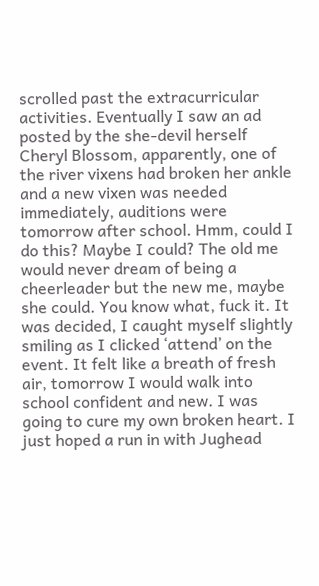scrolled past the extracurricular activities. Eventually I saw an ad posted by the she-devil herself Cheryl Blossom, apparently, one of the river vixens had broken her ankle and a new vixen was needed immediately, auditions were tomorrow after school. Hmm, could I do this? Maybe I could? The old me would never dream of being a cheerleader but the new me, maybe she could. You know what, fuck it. It was decided, I caught myself slightly smiling as I clicked ‘attend’ on the event. It felt like a breath of fresh air, tomorrow I would walk into school confident and new. I was going to cure my own broken heart. I just hoped a run in with Jughead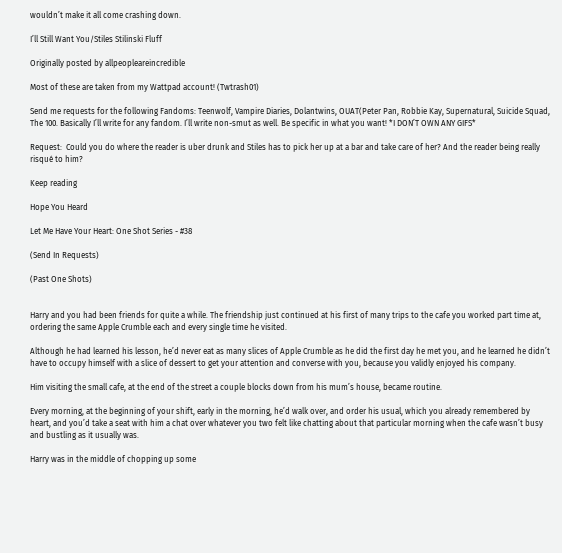wouldn’t make it all come crashing down.

I’ll Still Want You/Stiles Stilinski Fluff

Originally posted by allpeopleareincredible

Most of these are taken from my Wattpad account! (Twtrash01)

Send me requests for the following Fandoms: Teenwolf, Vampire Diaries, Dolantwins, OUAT(Peter Pan, Robbie Kay, Supernatural, Suicide Squad, The 100. Basically I’ll write for any fandom. I’ll write non-smut as well. Be specific in what you want! *I DON’T OWN ANY GIFS*

Request:  Could you do where the reader is uber drunk and Stiles has to pick her up at a bar and take care of her? And the reader being really risqué to him?

Keep reading

Hope You Heard

Let Me Have Your Heart: One Shot Series - #38

(Send In Requests)

(Past One Shots)


Harry and you had been friends for quite a while. The friendship just continued at his first of many trips to the cafe you worked part time at, ordering the same Apple Crumble each and every single time he visited.

Although he had learned his lesson, he’d never eat as many slices of Apple Crumble as he did the first day he met you, and he learned he didn’t have to occupy himself with a slice of dessert to get your attention and converse with you, because you validly enjoyed his company.

Him visiting the small cafe, at the end of the street a couple blocks down from his mum’s house, became routine.

Every morning, at the beginning of your shift, early in the morning, he’d walk over, and order his usual, which you already remembered by heart, and you’d take a seat with him a chat over whatever you two felt like chatting about that particular morning when the cafe wasn’t busy and bustling as it usually was.

Harry was in the middle of chopping up some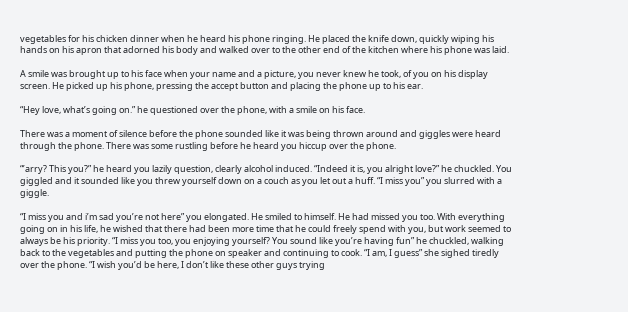vegetables for his chicken dinner when he heard his phone ringing. He placed the knife down, quickly wiping his hands on his apron that adorned his body and walked over to the other end of the kitchen where his phone was laid.

A smile was brought up to his face when your name and a picture, you never knew he took, of you on his display screen. He picked up his phone, pressing the accept button and placing the phone up to his ear.

“Hey love, what’s going on.” he questioned over the phone, with a smile on his face.

There was a moment of silence before the phone sounded like it was being thrown around and giggles were heard through the phone. There was some rustling before he heard you hiccup over the phone.

“’arry? This you?” he heard you lazily question, clearly alcohol induced. “Indeed it is, you alright love?” he chuckled. You giggled and it sounded like you threw yourself down on a couch as you let out a huff. “I miss you” you slurred with a giggle.

“I miss you and i’m sad you’re not here” you elongated. He smiled to himself. He had missed you too. With everything going on in his life, he wished that there had been more time that he could freely spend with you, but work seemed to always be his priority. “I miss you too, you enjoying yourself? You sound like you’re having fun” he chuckled, walking back to the vegetables and putting the phone on speaker and continuing to cook. “I am, I guess” she sighed tiredly over the phone. “I wish you’d be here, I don’t like these other guys trying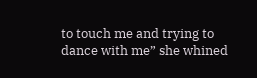to touch me and trying to dance with me” she whined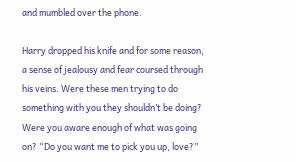and mumbled over the phone.

Harry dropped his knife and for some reason, a sense of jealousy and fear coursed through his veins. Were these men trying to do something with you they shouldn’t be doing? Were you aware enough of what was going on? “Do you want me to pick you up, love?”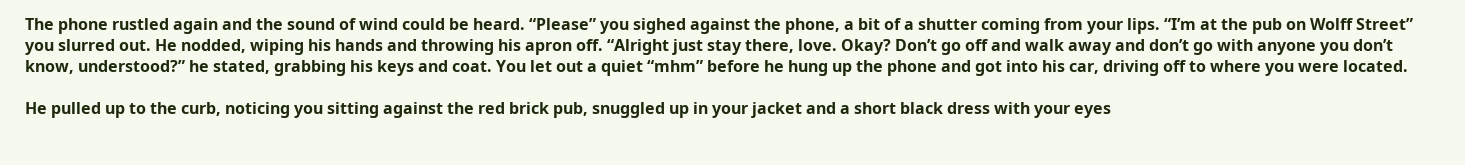The phone rustled again and the sound of wind could be heard. “Please” you sighed against the phone, a bit of a shutter coming from your lips. “I’m at the pub on Wolff Street” you slurred out. He nodded, wiping his hands and throwing his apron off. “Alright just stay there, love. Okay? Don’t go off and walk away and don’t go with anyone you don’t know, understood?” he stated, grabbing his keys and coat. You let out a quiet “mhm” before he hung up the phone and got into his car, driving off to where you were located.

He pulled up to the curb, noticing you sitting against the red brick pub, snuggled up in your jacket and a short black dress with your eyes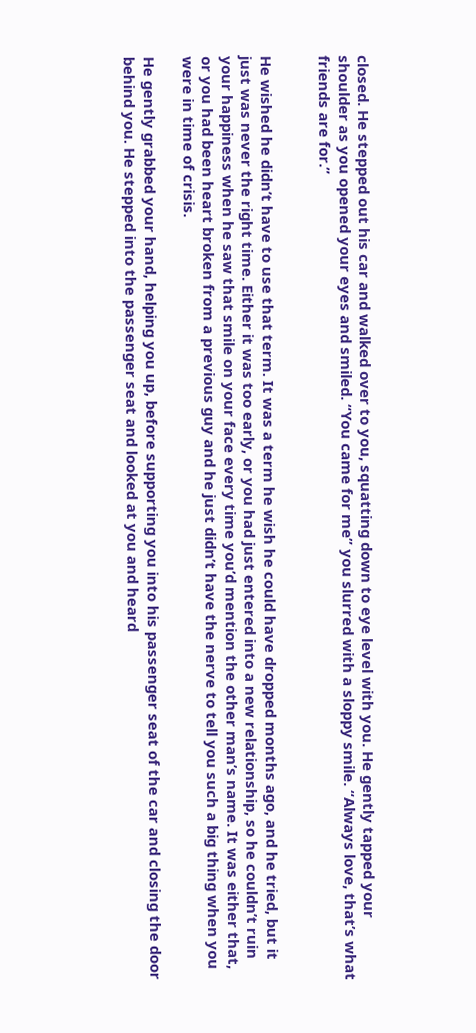closed. He stepped out his car and walked over to you, squatting down to eye level with you. He gently tapped your shoulder as you opened your eyes and smiled. “You came for me” you slurred with a sloppy smile. “Always love, that’s what friends are for.”


He wished he didn’t have to use that term. It was a term he wish he could have dropped months ago, and he tried, but it just was never the right time. Either it was too early, or you had just entered into a new relationship, so he couldn’t ruin your happiness when he saw that smile on your face every time you’d mention the other man’s name. It was either that, or you had been heart broken from a previous guy and he just didn’t have the nerve to tell you such a big thing when you were in time of crisis.

He gently grabbed your hand, helping you up, before supporting you into his passenger seat of the car and closing the door behind you. He stepped into the passenger seat and looked at you and heard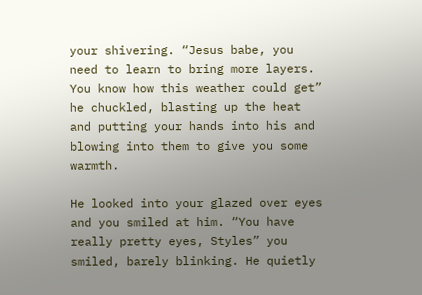your shivering. “Jesus babe, you need to learn to bring more layers. You know how this weather could get” he chuckled, blasting up the heat and putting your hands into his and blowing into them to give you some warmth.

He looked into your glazed over eyes and you smiled at him. “You have really pretty eyes, Styles” you smiled, barely blinking. He quietly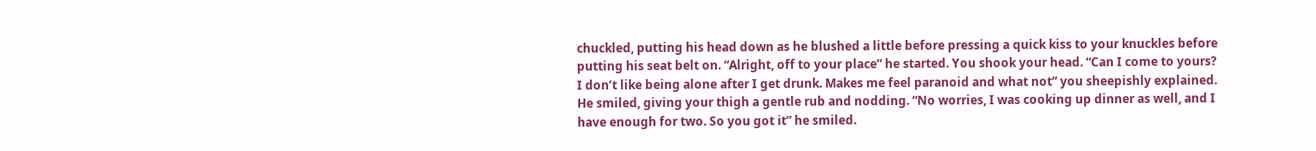chuckled, putting his head down as he blushed a little before pressing a quick kiss to your knuckles before putting his seat belt on. “Alright, off to your place” he started. You shook your head. “Can I come to yours? I don’t like being alone after I get drunk. Makes me feel paranoid and what not” you sheepishly explained. He smiled, giving your thigh a gentle rub and nodding. “No worries, I was cooking up dinner as well, and I have enough for two. So you got it” he smiled.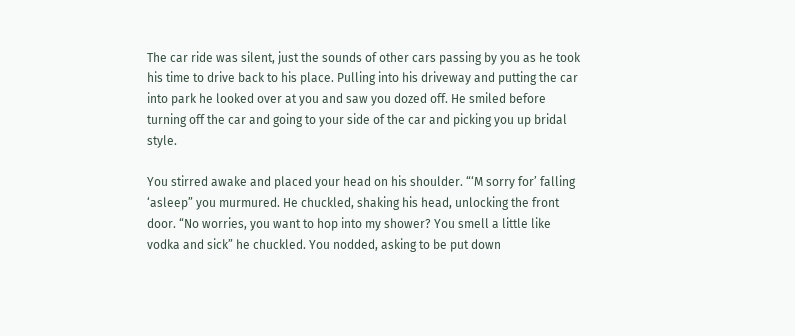The car ride was silent, just the sounds of other cars passing by you as he took his time to drive back to his place. Pulling into his driveway and putting the car into park he looked over at you and saw you dozed off. He smiled before turning off the car and going to your side of the car and picking you up bridal style.

You stirred awake and placed your head on his shoulder. “‘M sorry for’ falling ‘asleep” you murmured. He chuckled, shaking his head, unlocking the front door. “No worries, you want to hop into my shower? You smell a little like vodka and sick” he chuckled. You nodded, asking to be put down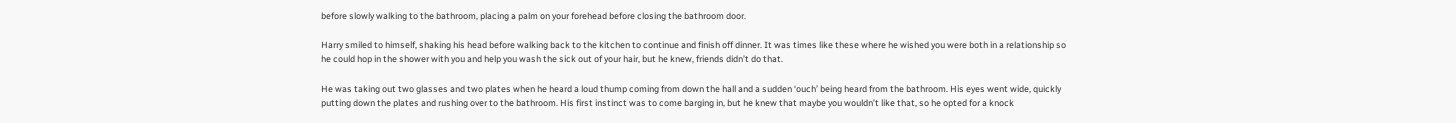before slowly walking to the bathroom, placing a palm on your forehead before closing the bathroom door.

Harry smiled to himself, shaking his head before walking back to the kitchen to continue and finish off dinner. It was times like these where he wished you were both in a relationship so he could hop in the shower with you and help you wash the sick out of your hair, but he knew, friends didn’t do that.

He was taking out two glasses and two plates when he heard a loud thump coming from down the hall and a sudden ‘ouch’ being heard from the bathroom. His eyes went wide, quickly putting down the plates and rushing over to the bathroom. His first instinct was to come barging in, but he knew that maybe you wouldn’t like that, so he opted for a knock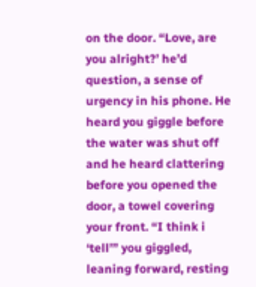on the door. “Love, are you alright?’ he’d question, a sense of urgency in his phone. He heard you giggle before the water was shut off and he heard clattering before you opened the door, a towel covering your front. “I think i ‘tell’” you giggled, leaning forward, resting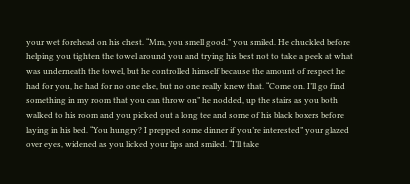your wet forehead on his chest. “Mm, you smell good.” you smiled. He chuckled before helping you tighten the towel around you and trying his best not to take a peek at what was underneath the towel, but he controlled himself because the amount of respect he had for you, he had for no one else, but no one really knew that. “Come on. I’ll go find something in my room that you can throw on” he nodded, up the stairs as you both walked to his room and you picked out a long tee and some of his black boxers before laying in his bed. “You hungry? I prepped some dinner if you’re interested” your glazed over eyes, widened as you licked your lips and smiled. “I’ll take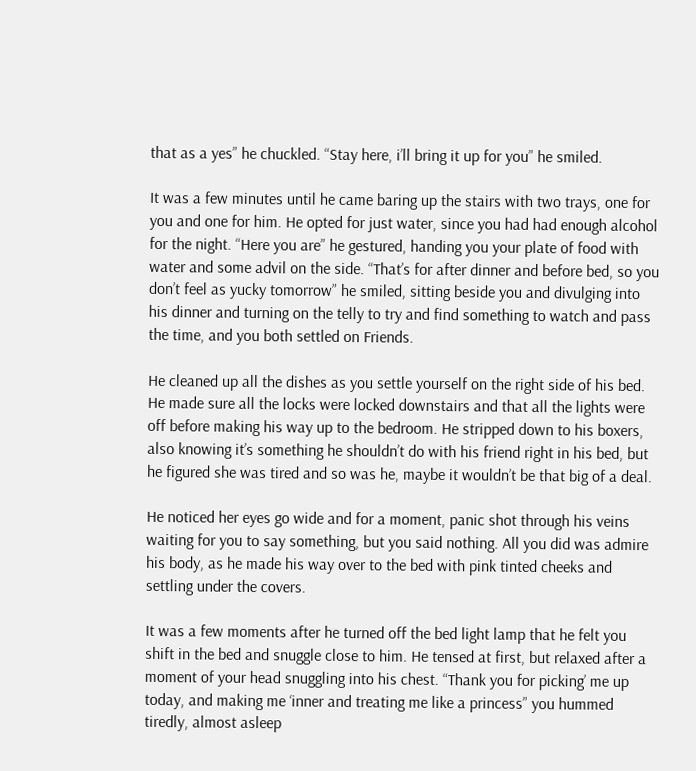that as a yes” he chuckled. “Stay here, i’ll bring it up for you” he smiled.

It was a few minutes until he came baring up the stairs with two trays, one for you and one for him. He opted for just water, since you had had enough alcohol for the night. “Here you are” he gestured, handing you your plate of food with water and some advil on the side. “That’s for after dinner and before bed, so you don’t feel as yucky tomorrow” he smiled, sitting beside you and divulging into his dinner and turning on the telly to try and find something to watch and pass the time, and you both settled on Friends.

He cleaned up all the dishes as you settle yourself on the right side of his bed. He made sure all the locks were locked downstairs and that all the lights were off before making his way up to the bedroom. He stripped down to his boxers, also knowing it’s something he shouldn’t do with his friend right in his bed, but he figured she was tired and so was he, maybe it wouldn’t be that big of a deal.

He noticed her eyes go wide and for a moment, panic shot through his veins waiting for you to say something, but you said nothing. All you did was admire his body, as he made his way over to the bed with pink tinted cheeks and settling under the covers.

It was a few moments after he turned off the bed light lamp that he felt you shift in the bed and snuggle close to him. He tensed at first, but relaxed after a moment of your head snuggling into his chest. “Thank you for picking’ me up today, and making me ‘inner and treating me like a princess” you hummed tiredly, almost asleep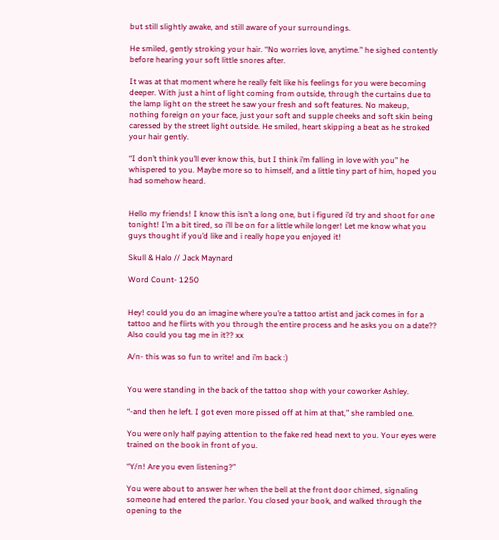but still slightly awake, and still aware of your surroundings.

He smiled, gently stroking your hair. “No worries love, anytime.” he sighed contently before hearing your soft little snores after.

It was at that moment where he really felt like his feelings for you were becoming deeper. With just a hint of light coming from outside, through the curtains due to the lamp light on the street he saw your fresh and soft features. No makeup, nothing foreign on your face, just your soft and supple cheeks and soft skin being caressed by the street light outside. He smiled, heart skipping a beat as he stroked your hair gently.

“I don’t think you’ll ever know this, but I think i’m falling in love with you” he whispered to you. Maybe more so to himself, and a little tiny part of him, hoped you had somehow heard.


Hello my friends! I know this isn’t a long one, but i figured i’d try and shoot for one tonight! I’m a bit tired, so i’ll be on for a little while longer! Let me know what you guys thought if you’d like and i really hope you enjoyed it!

Skull & Halo // Jack Maynard

Word Count- 1250


Hey! could you do an imagine where you’re a tattoo artist and jack comes in for a tattoo and he flirts with you through the entire process and he asks you on a date?? Also could you tag me in it?? xx

A/n- this was so fun to write! and i’m back :)


You were standing in the back of the tattoo shop with your coworker Ashley.

“-and then he left. I got even more pissed off at him at that,” she rambled one.

You were only half paying attention to the fake red head next to you. Your eyes were trained on the book in front of you.

“Y/n! Are you even listening?”

You were about to answer her when the bell at the front door chimed, signaling someone had entered the parlor. You closed your book, and walked through the opening to the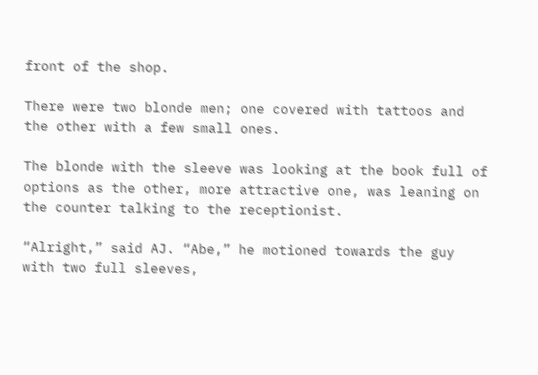front of the shop.

There were two blonde men; one covered with tattoos and the other with a few small ones.

The blonde with the sleeve was looking at the book full of options as the other, more attractive one, was leaning on the counter talking to the receptionist.

“Alright,” said AJ. “Abe,” he motioned towards the guy with two full sleeves,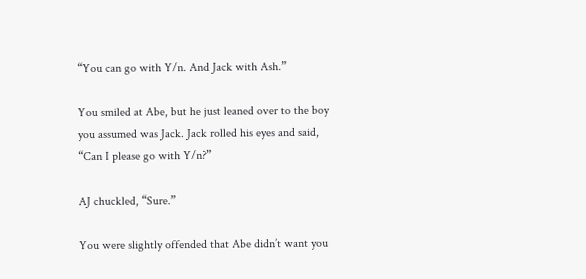“You can go with Y/n. And Jack with Ash.”

You smiled at Abe, but he just leaned over to the boy you assumed was Jack. Jack rolled his eyes and said, “Can I please go with Y/n?”

AJ chuckled, “Sure.”

You were slightly offended that Abe didn’t want you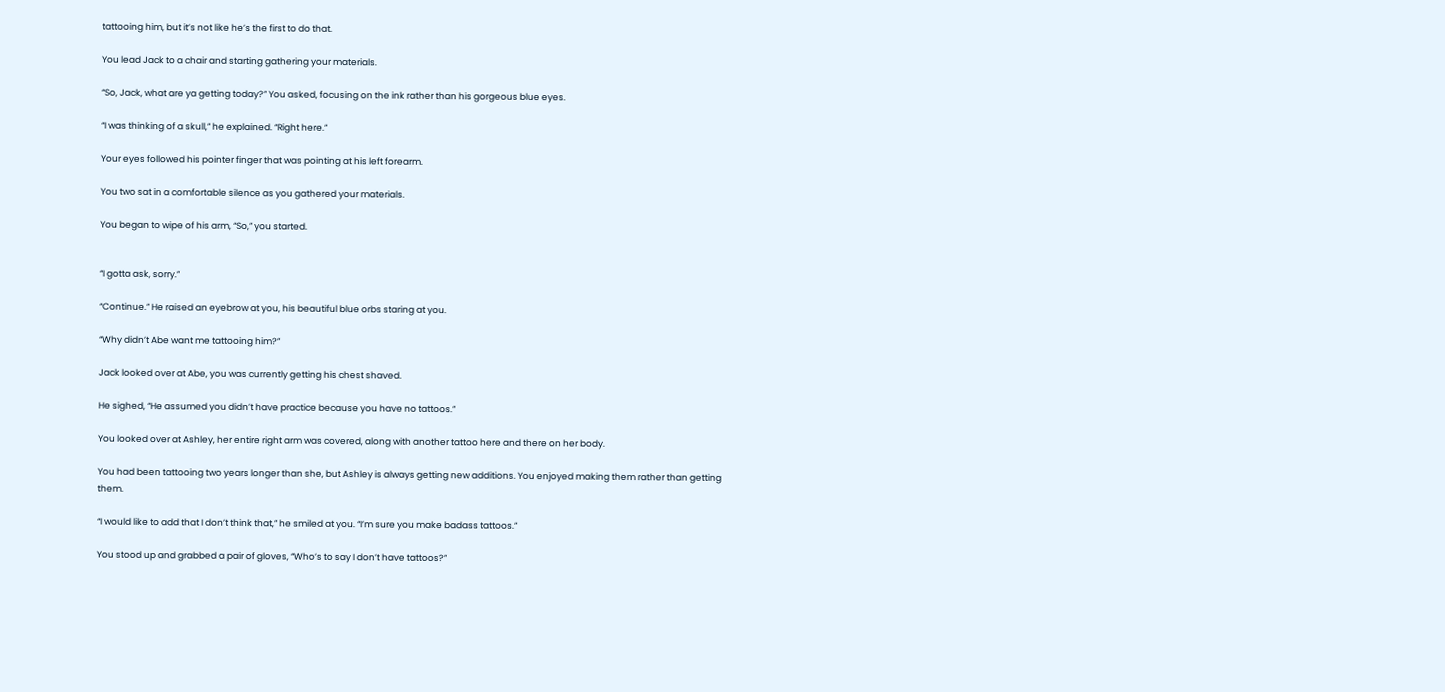tattooing him, but it’s not like he’s the first to do that.

You lead Jack to a chair and starting gathering your materials.

“So, Jack, what are ya getting today?” You asked, focusing on the ink rather than his gorgeous blue eyes.

“I was thinking of a skull,” he explained. “Right here.”

Your eyes followed his pointer finger that was pointing at his left forearm.

You two sat in a comfortable silence as you gathered your materials.

You began to wipe of his arm, “So,” you started.


“I gotta ask, sorry.”

“Continue.” He raised an eyebrow at you, his beautiful blue orbs staring at you.

“Why didn’t Abe want me tattooing him?”

Jack looked over at Abe, you was currently getting his chest shaved.

He sighed, “He assumed you didn’t have practice because you have no tattoos.”

You looked over at Ashley, her entire right arm was covered, along with another tattoo here and there on her body.

You had been tattooing two years longer than she, but Ashley is always getting new additions. You enjoyed making them rather than getting them.

“I would like to add that I don’t think that,” he smiled at you. “I’m sure you make badass tattoos.”

You stood up and grabbed a pair of gloves, “Who’s to say I don’t have tattoos?”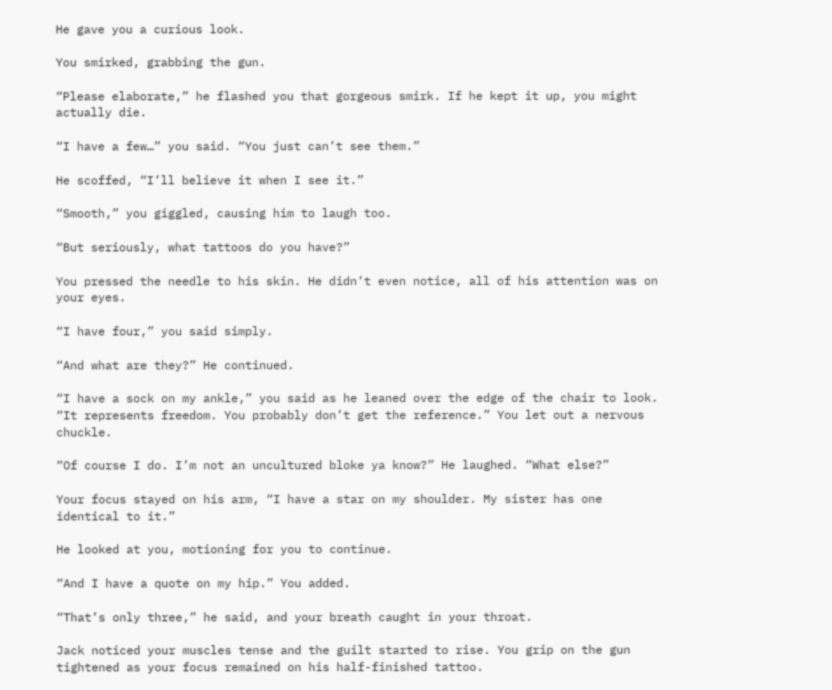He gave you a curious look.

You smirked, grabbing the gun.

“Please elaborate,” he flashed you that gorgeous smirk. If he kept it up, you might actually die.

“I have a few…” you said. “You just can’t see them.”

He scoffed, “I’ll believe it when I see it.”

“Smooth,” you giggled, causing him to laugh too.

“But seriously, what tattoos do you have?”

You pressed the needle to his skin. He didn’t even notice, all of his attention was on your eyes.

“I have four,” you said simply.

“And what are they?” He continued.

“I have a sock on my ankle,” you said as he leaned over the edge of the chair to look. “It represents freedom. You probably don’t get the reference.” You let out a nervous chuckle.

“Of course I do. I’m not an uncultured bloke ya know?” He laughed. “What else?”

Your focus stayed on his arm, “I have a star on my shoulder. My sister has one identical to it.”

He looked at you, motioning for you to continue.

“And I have a quote on my hip.” You added.

“That’s only three,” he said, and your breath caught in your throat.

Jack noticed your muscles tense and the guilt started to rise. You grip on the gun tightened as your focus remained on his half-finished tattoo.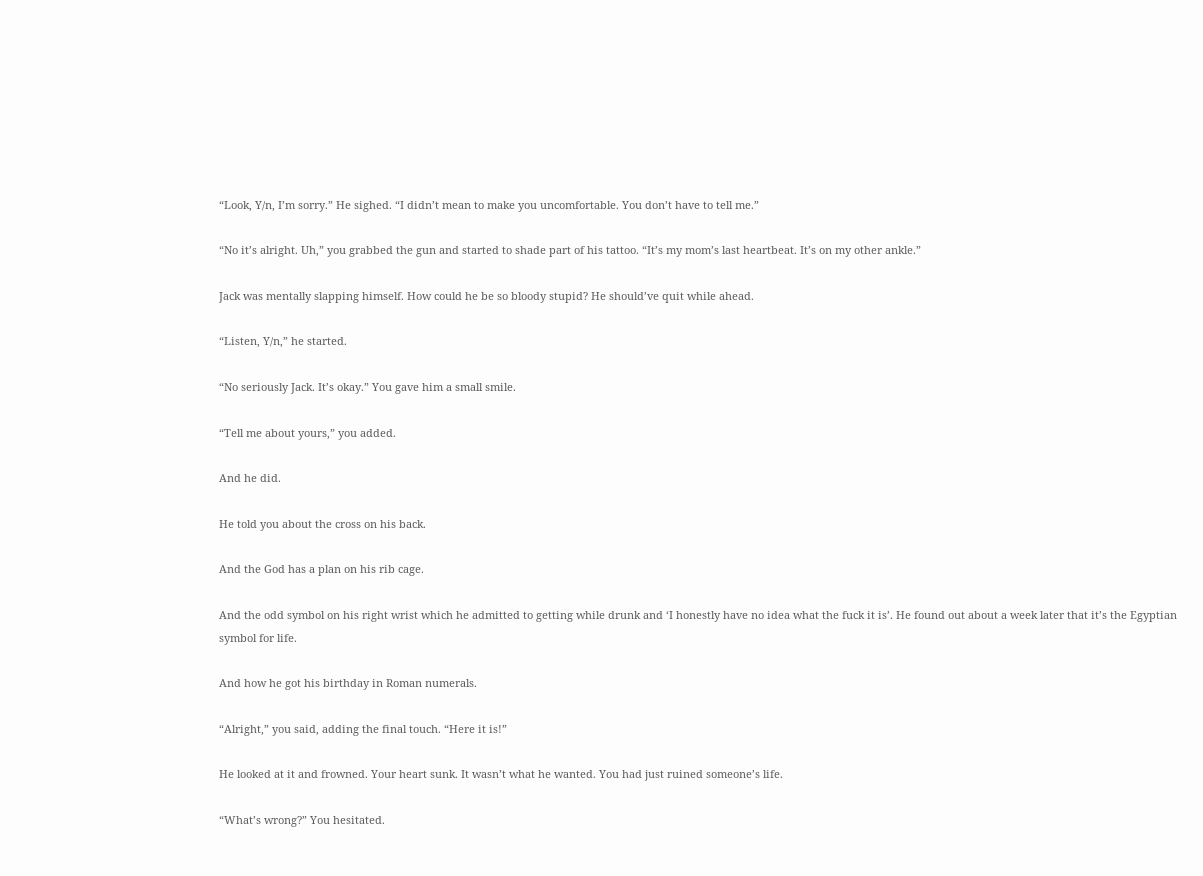“Look, Y/n, I’m sorry.” He sighed. “I didn’t mean to make you uncomfortable. You don’t have to tell me.”

“No it’s alright. Uh,” you grabbed the gun and started to shade part of his tattoo. “It’s my mom’s last heartbeat. It’s on my other ankle.”

Jack was mentally slapping himself. How could he be so bloody stupid? He should’ve quit while ahead.

“Listen, Y/n,” he started.

“No seriously Jack. It’s okay.” You gave him a small smile.

“Tell me about yours,” you added.

And he did.

He told you about the cross on his back.

And the God has a plan on his rib cage.

And the odd symbol on his right wrist which he admitted to getting while drunk and ‘I honestly have no idea what the fuck it is’. He found out about a week later that it’s the Egyptian symbol for life.

And how he got his birthday in Roman numerals.

“Alright,” you said, adding the final touch. “Here it is!”

He looked at it and frowned. Your heart sunk. It wasn’t what he wanted. You had just ruined someone’s life.

“What’s wrong?” You hesitated.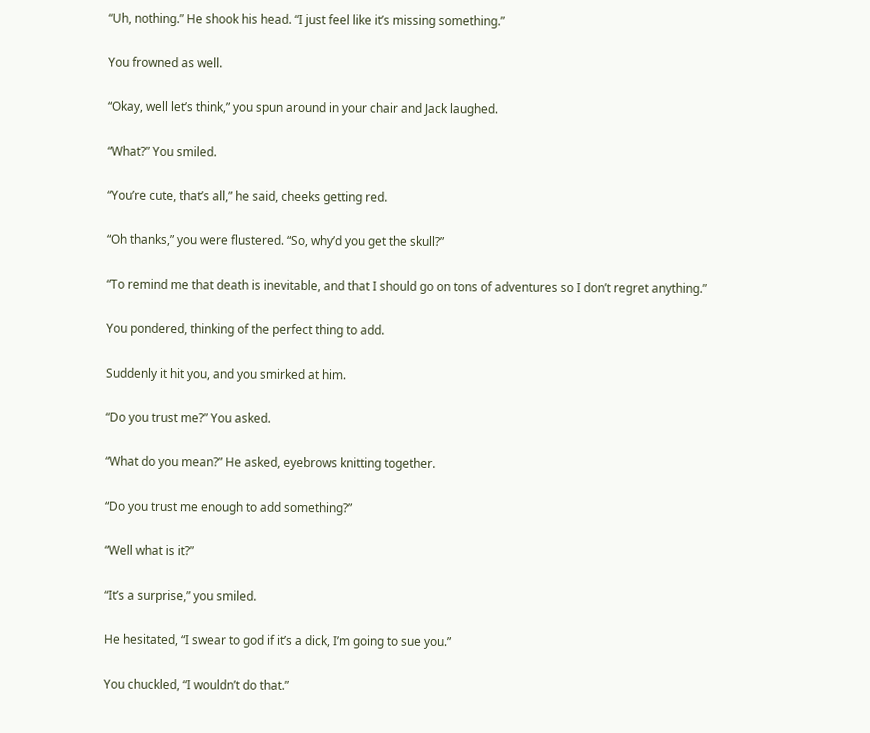“Uh, nothing.” He shook his head. “I just feel like it’s missing something.”

You frowned as well.

“Okay, well let’s think,” you spun around in your chair and Jack laughed.

“What?” You smiled.

“You’re cute, that’s all,” he said, cheeks getting red.

“Oh thanks,” you were flustered. “So, why’d you get the skull?”

“To remind me that death is inevitable, and that I should go on tons of adventures so I don’t regret anything.”

You pondered, thinking of the perfect thing to add.

Suddenly it hit you, and you smirked at him.

“Do you trust me?” You asked.

“What do you mean?” He asked, eyebrows knitting together.

“Do you trust me enough to add something?”

“Well what is it?”

“It’s a surprise,” you smiled.

He hesitated, “I swear to god if it’s a dick, I’m going to sue you.”

You chuckled, “I wouldn’t do that.”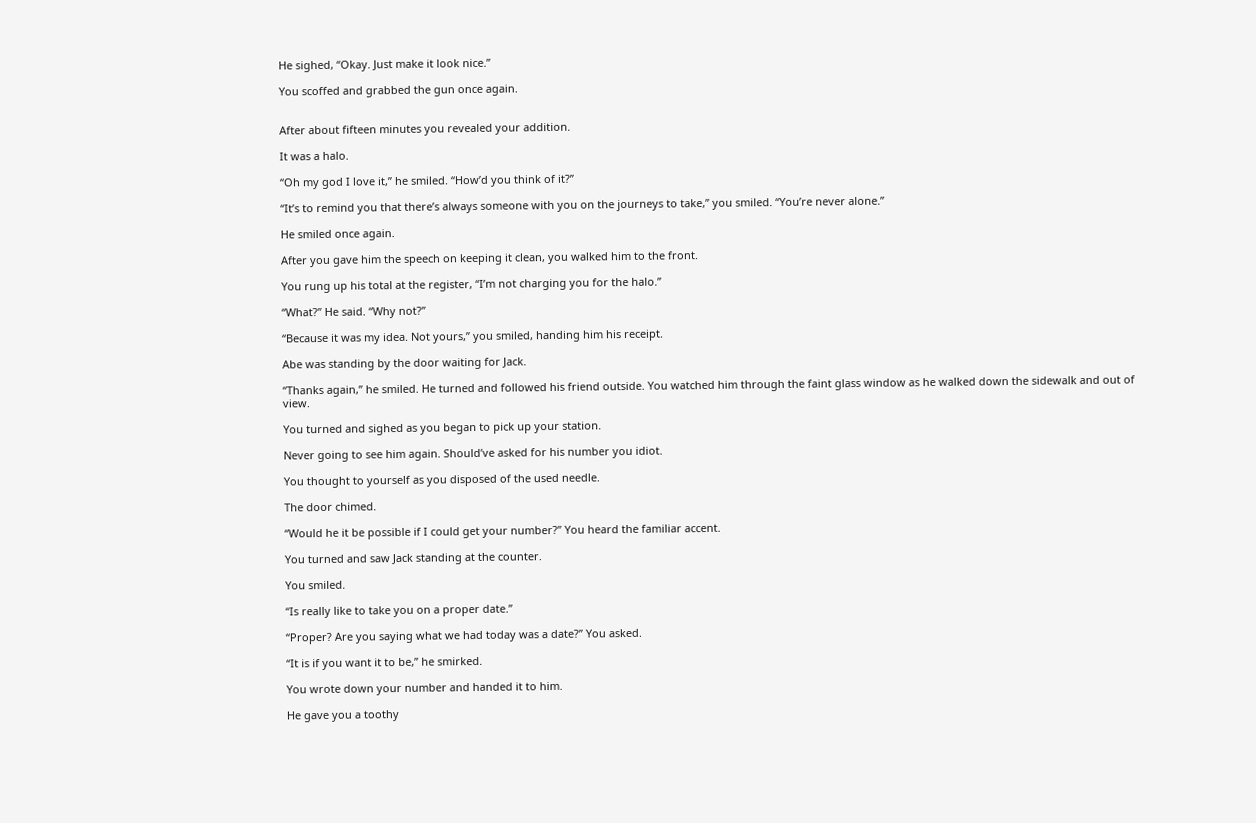He sighed, “Okay. Just make it look nice.”

You scoffed and grabbed the gun once again.


After about fifteen minutes you revealed your addition.

It was a halo.

“Oh my god I love it,” he smiled. “How’d you think of it?”

“It’s to remind you that there’s always someone with you on the journeys to take,” you smiled. “You’re never alone.”

He smiled once again.

After you gave him the speech on keeping it clean, you walked him to the front.

You rung up his total at the register, “I’m not charging you for the halo.”

“What?” He said. “Why not?”

“Because it was my idea. Not yours,” you smiled, handing him his receipt.

Abe was standing by the door waiting for Jack.

“Thanks again,” he smiled. He turned and followed his friend outside. You watched him through the faint glass window as he walked down the sidewalk and out of view.

You turned and sighed as you began to pick up your station.

Never going to see him again. Should’ve asked for his number you idiot.

You thought to yourself as you disposed of the used needle.

The door chimed.

“Would he it be possible if I could get your number?” You heard the familiar accent.

You turned and saw Jack standing at the counter.

You smiled.

“Is really like to take you on a proper date.”

“Proper? Are you saying what we had today was a date?” You asked.

“It is if you want it to be,” he smirked.

You wrote down your number and handed it to him.

He gave you a toothy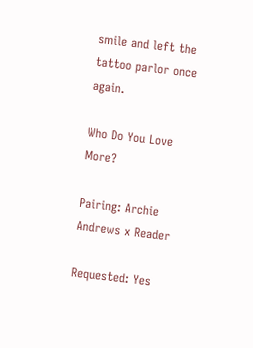smile and left the tattoo parlor once again.

Who Do You Love More?

Pairing: Archie Andrews x Reader

Requested: Yes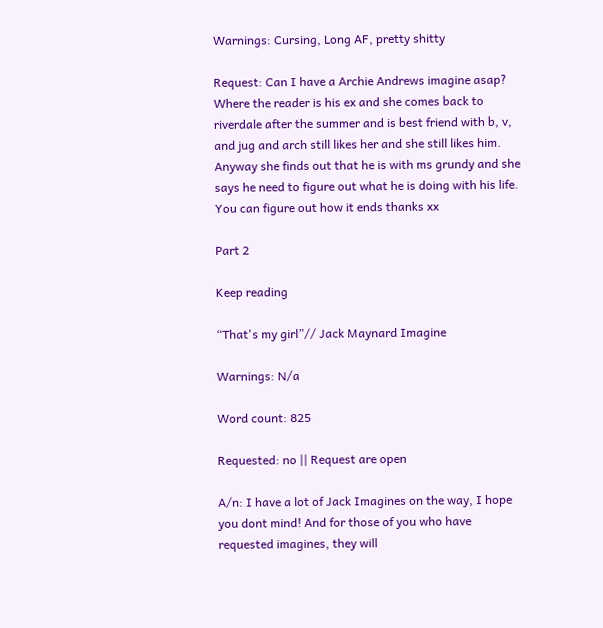Warnings: Cursing, Long AF, pretty shitty

Request: Can I have a Archie Andrews imagine asap? Where the reader is his ex and she comes back to riverdale after the summer and is best friend with b, v, and jug and arch still likes her and she still likes him. Anyway she finds out that he is with ms grundy and she says he need to figure out what he is doing with his life. You can figure out how it ends thanks xx

Part 2

Keep reading

“That's my girl”// Jack Maynard Imagine

Warnings: N/a

Word count: 825

Requested: no || Request are open

A/n: I have a lot of Jack Imagines on the way, I hope you dont mind! And for those of you who have requested imagines, they will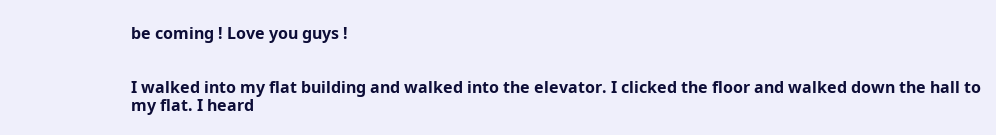be coming ! Love you guys !


I walked into my flat building and walked into the elevator. I clicked the floor and walked down the hall to my flat. I heard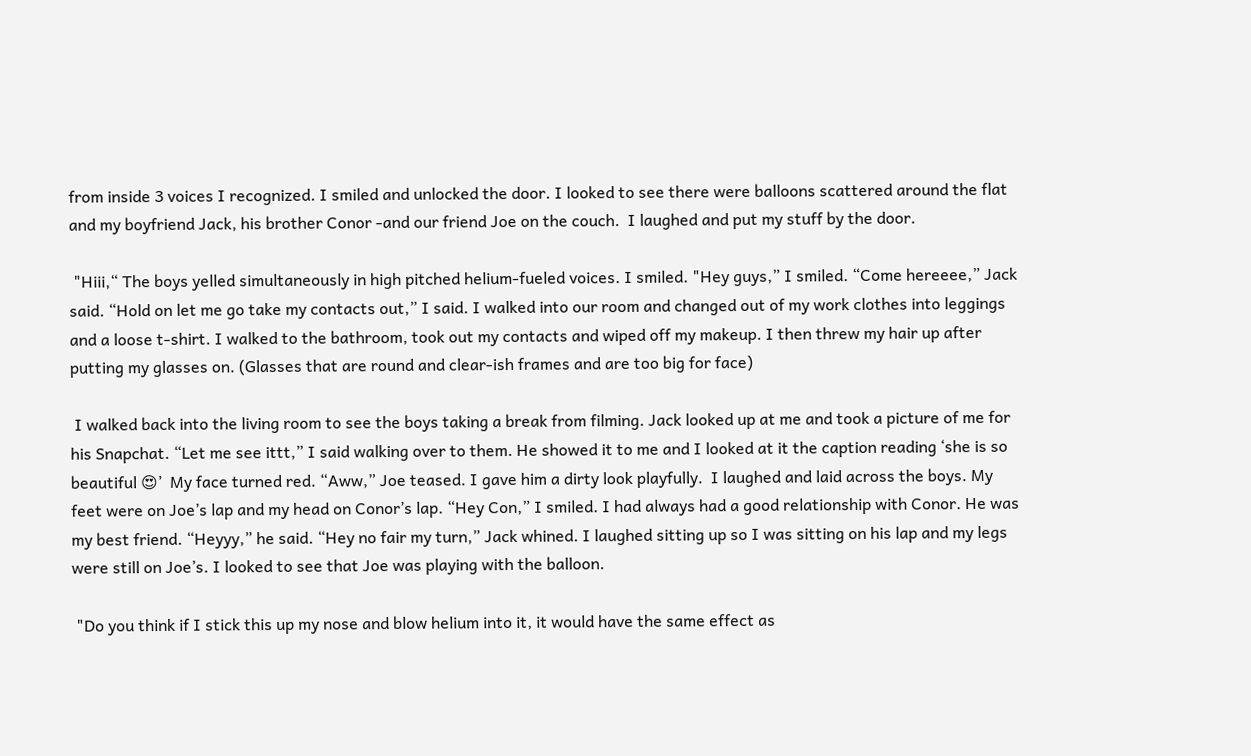from inside 3 voices I recognized. I smiled and unlocked the door. I looked to see there were balloons scattered around the flat and my boyfriend Jack, his brother Conor -and our friend Joe on the couch.  I laughed and put my stuff by the door.

 "Hiii,“ The boys yelled simultaneously in high pitched helium-fueled voices. I smiled. "Hey guys,” I smiled. “Come hereeee,” Jack said. “Hold on let me go take my contacts out,” I said. I walked into our room and changed out of my work clothes into leggings and a loose t-shirt. I walked to the bathroom, took out my contacts and wiped off my makeup. I then threw my hair up after putting my glasses on. (Glasses that are round and clear-ish frames and are too big for face)

 I walked back into the living room to see the boys taking a break from filming. Jack looked up at me and took a picture of me for his Snapchat. “Let me see ittt,” I said walking over to them. He showed it to me and I looked at it the caption reading ‘she is so beautiful 😍’  My face turned red. “Aww,” Joe teased. I gave him a dirty look playfully.  I laughed and laid across the boys. My feet were on Joe’s lap and my head on Conor’s lap. “Hey Con,” I smiled. I had always had a good relationship with Conor. He was my best friend. “Heyyy,” he said. “Hey no fair my turn,” Jack whined. I laughed sitting up so I was sitting on his lap and my legs were still on Joe’s. I looked to see that Joe was playing with the balloon.

 "Do you think if I stick this up my nose and blow helium into it, it would have the same effect as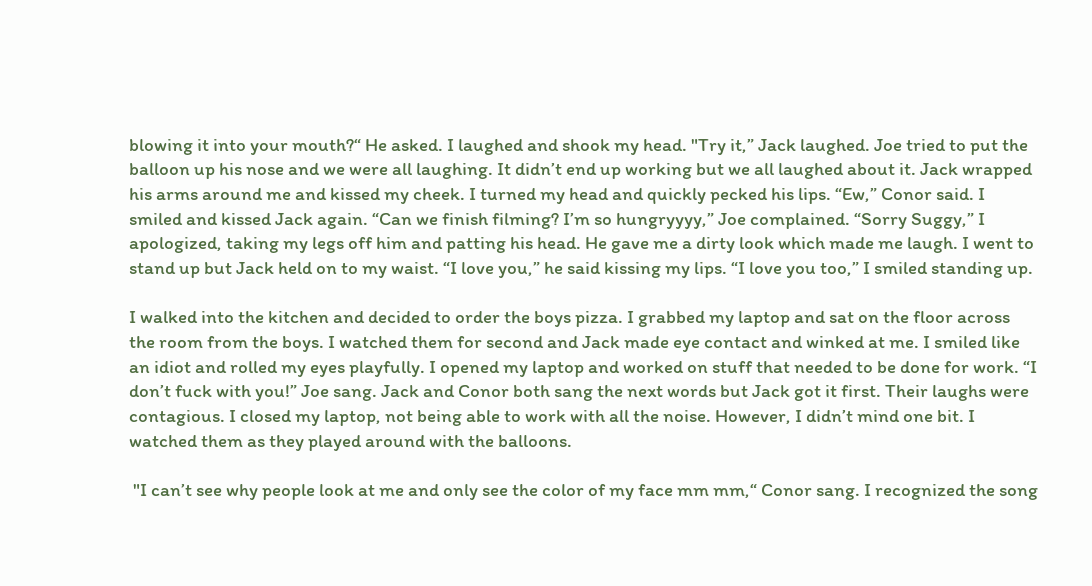blowing it into your mouth?“ He asked. I laughed and shook my head. "Try it,” Jack laughed. Joe tried to put the balloon up his nose and we were all laughing. It didn’t end up working but we all laughed about it. Jack wrapped his arms around me and kissed my cheek. I turned my head and quickly pecked his lips. “Ew,” Conor said. I smiled and kissed Jack again. “Can we finish filming? I’m so hungryyyy,” Joe complained. “Sorry Suggy,” I apologized, taking my legs off him and patting his head. He gave me a dirty look which made me laugh. I went to stand up but Jack held on to my waist. “I love you,” he said kissing my lips. “I love you too,” I smiled standing up.

I walked into the kitchen and decided to order the boys pizza. I grabbed my laptop and sat on the floor across the room from the boys. I watched them for second and Jack made eye contact and winked at me. I smiled like an idiot and rolled my eyes playfully. I opened my laptop and worked on stuff that needed to be done for work. “I don’t fuck with you!” Joe sang. Jack and Conor both sang the next words but Jack got it first. Their laughs were contagious. I closed my laptop, not being able to work with all the noise. However, I didn’t mind one bit. I watched them as they played around with the balloons.

 "I can’t see why people look at me and only see the color of my face mm mm,“ Conor sang. I recognized the song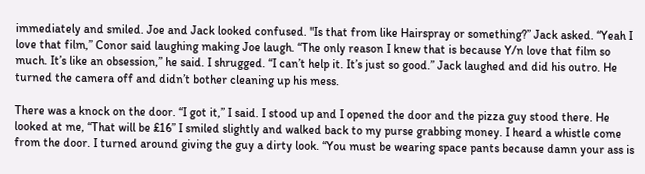immediately and smiled. Joe and Jack looked confused. "Is that from like Hairspray or something?” Jack asked. “Yeah I love that film,” Conor said laughing making Joe laugh. “The only reason I knew that is because Y/n love that film so much. It’s like an obsession,” he said. I shrugged. “I can’t help it. It’s just so good.” Jack laughed and did his outro. He turned the camera off and didn’t bother cleaning up his mess.

There was a knock on the door. “I got it,” I said. I stood up and I opened the door and the pizza guy stood there. He looked at me, “That will be £16” I smiled slightly and walked back to my purse grabbing money. I heard a whistle come from the door. I turned around giving the guy a dirty look. “You must be wearing space pants because damn your ass is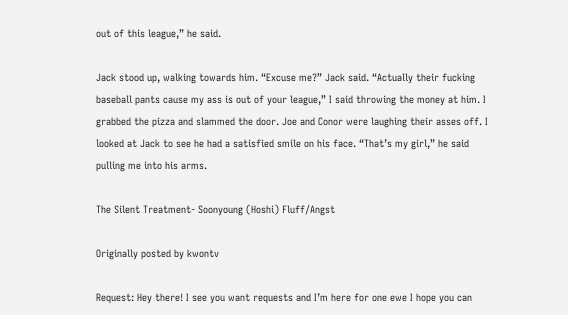out of this league,” he said.

Jack stood up, walking towards him. “Excuse me?” Jack said. “Actually their fucking baseball pants cause my ass is out of your league,” I said throwing the money at him. I grabbed the pizza and slammed the door. Joe and Conor were laughing their asses off. I looked at Jack to see he had a satisfied smile on his face. “That’s my girl,” he said pulling me into his arms.

The Silent Treatment- Soonyoung (Hoshi) Fluff/Angst

Originally posted by kwontv

Request: Hey there! I see you want requests and I’m here for one ewe I hope you can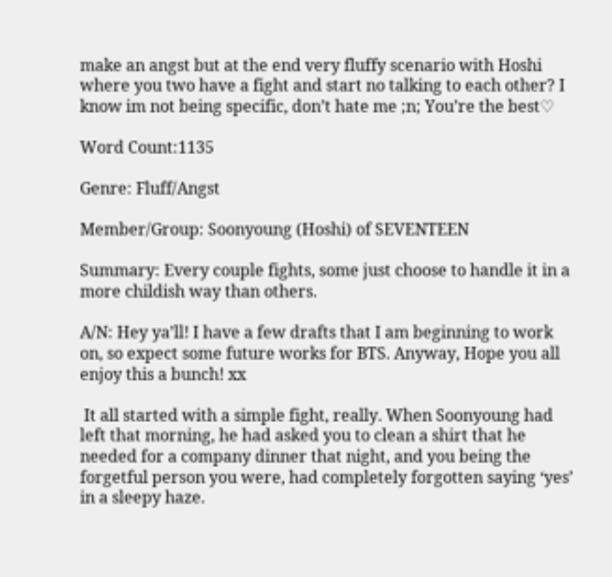make an angst but at the end very fluffy scenario with Hoshi where you two have a fight and start no talking to each other? I know im not being specific, don’t hate me ;n; You’re the best♡

Word Count:1135

Genre: Fluff/Angst

Member/Group: Soonyoung (Hoshi) of SEVENTEEN

Summary: Every couple fights, some just choose to handle it in a more childish way than others.

A/N: Hey ya’ll! I have a few drafts that I am beginning to work on, so expect some future works for BTS. Anyway, Hope you all enjoy this a bunch! xx

 It all started with a simple fight, really. When Soonyoung had left that morning, he had asked you to clean a shirt that he needed for a company dinner that night, and you being the forgetful person you were, had completely forgotten saying ‘yes’ in a sleepy haze.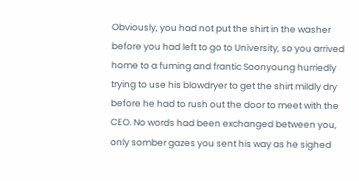Obviously, you had not put the shirt in the washer before you had left to go to University, so you arrived home to a fuming and frantic Soonyoung hurriedly trying to use his blowdryer to get the shirt mildly dry before he had to rush out the door to meet with the CEO. No words had been exchanged between you, only somber gazes you sent his way as he sighed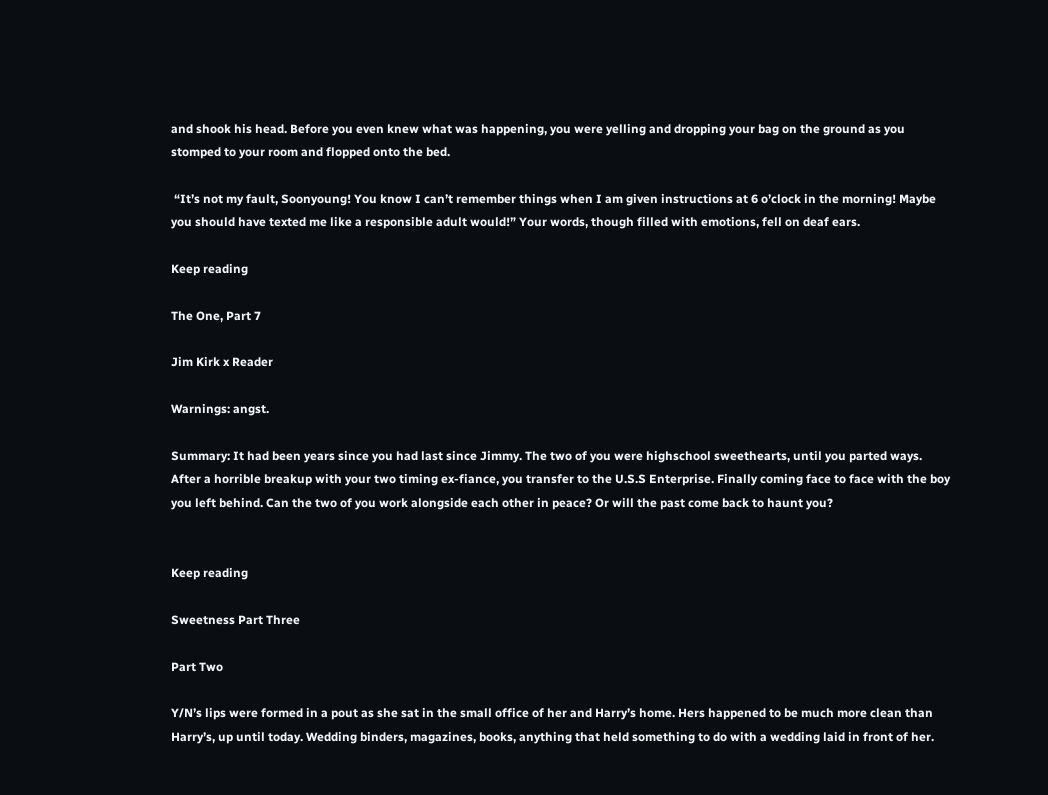and shook his head. Before you even knew what was happening, you were yelling and dropping your bag on the ground as you stomped to your room and flopped onto the bed.

 “It’s not my fault, Soonyoung! You know I can’t remember things when I am given instructions at 6 o’clock in the morning! Maybe you should have texted me like a responsible adult would!” Your words, though filled with emotions, fell on deaf ears.

Keep reading

The One, Part 7

Jim Kirk x Reader

Warnings: angst.

Summary: It had been years since you had last since Jimmy. The two of you were highschool sweethearts, until you parted ways. After a horrible breakup with your two timing ex-fiance, you transfer to the U.S.S Enterprise. Finally coming face to face with the boy you left behind. Can the two of you work alongside each other in peace? Or will the past come back to haunt you?


Keep reading

Sweetness Part Three

Part Two

Y/N’s lips were formed in a pout as she sat in the small office of her and Harry’s home. Hers happened to be much more clean than Harry’s, up until today. Wedding binders, magazines, books, anything that held something to do with a wedding laid in front of her.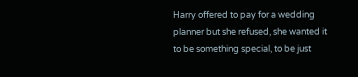Harry offered to pay for a wedding planner but she refused, she wanted it to be something special, to be just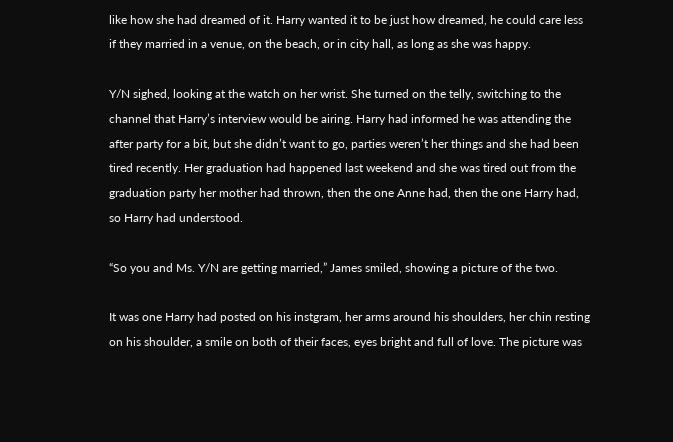like how she had dreamed of it. Harry wanted it to be just how dreamed, he could care less if they married in a venue, on the beach, or in city hall, as long as she was happy.

Y/N sighed, looking at the watch on her wrist. She turned on the telly, switching to the channel that Harry’s interview would be airing. Harry had informed he was attending the after party for a bit, but she didn’t want to go, parties weren’t her things and she had been tired recently. Her graduation had happened last weekend and she was tired out from the graduation party her mother had thrown, then the one Anne had, then the one Harry had, so Harry had understood.

“So you and Ms. Y/N are getting married,” James smiled, showing a picture of the two.

It was one Harry had posted on his instgram, her arms around his shoulders, her chin resting on his shoulder, a smile on both of their faces, eyes bright and full of love. The picture was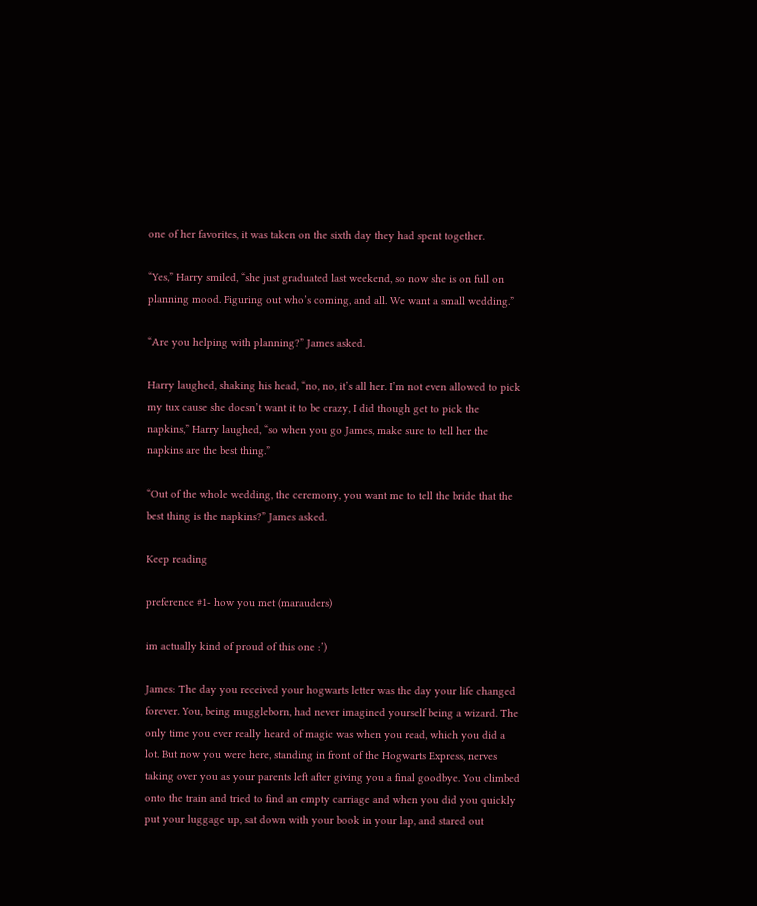one of her favorites, it was taken on the sixth day they had spent together.

“Yes,” Harry smiled, “she just graduated last weekend, so now she is on full on planning mood. Figuring out who’s coming, and all. We want a small wedding.”

“Are you helping with planning?” James asked.

Harry laughed, shaking his head, “no, no, it’s all her. I’m not even allowed to pick my tux cause she doesn’t want it to be crazy, I did though get to pick the napkins,” Harry laughed, “so when you go James, make sure to tell her the napkins are the best thing.”

“Out of the whole wedding, the ceremony, you want me to tell the bride that the best thing is the napkins?” James asked.

Keep reading

preference #1- how you met (marauders)

im actually kind of proud of this one :’)

James: The day you received your hogwarts letter was the day your life changed forever. You, being muggleborn, had never imagined yourself being a wizard. The only time you ever really heard of magic was when you read, which you did a lot. But now you were here, standing in front of the Hogwarts Express, nerves taking over you as your parents left after giving you a final goodbye. You climbed onto the train and tried to find an empty carriage and when you did you quickly put your luggage up, sat down with your book in your lap, and stared out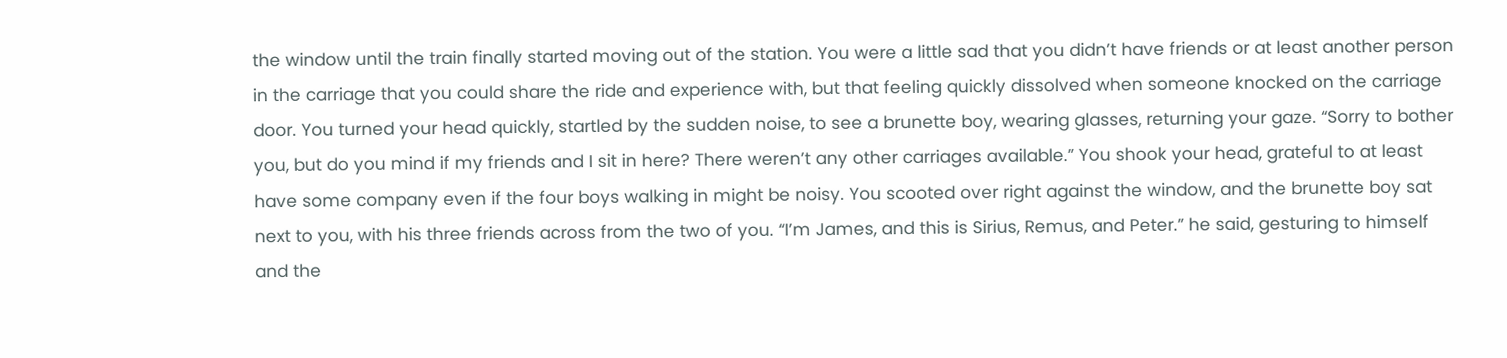the window until the train finally started moving out of the station. You were a little sad that you didn’t have friends or at least another person in the carriage that you could share the ride and experience with, but that feeling quickly dissolved when someone knocked on the carriage door. You turned your head quickly, startled by the sudden noise, to see a brunette boy, wearing glasses, returning your gaze. “Sorry to bother you, but do you mind if my friends and I sit in here? There weren’t any other carriages available.” You shook your head, grateful to at least have some company even if the four boys walking in might be noisy. You scooted over right against the window, and the brunette boy sat next to you, with his three friends across from the two of you. “I’m James, and this is Sirius, Remus, and Peter.” he said, gesturing to himself and the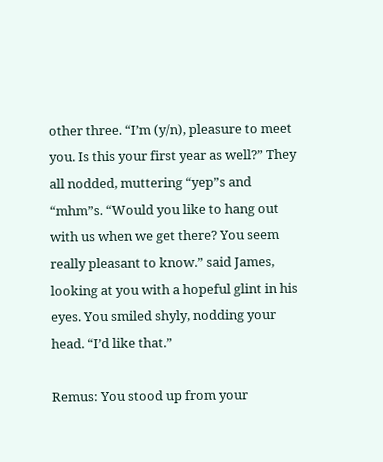other three. “I’m (y/n), pleasure to meet you. Is this your first year as well?” They all nodded, muttering “yep”s and “mhm”s. “Would you like to hang out with us when we get there? You seem really pleasant to know.” said James, looking at you with a hopeful glint in his eyes. You smiled shyly, nodding your head. “I’d like that.”

Remus: You stood up from your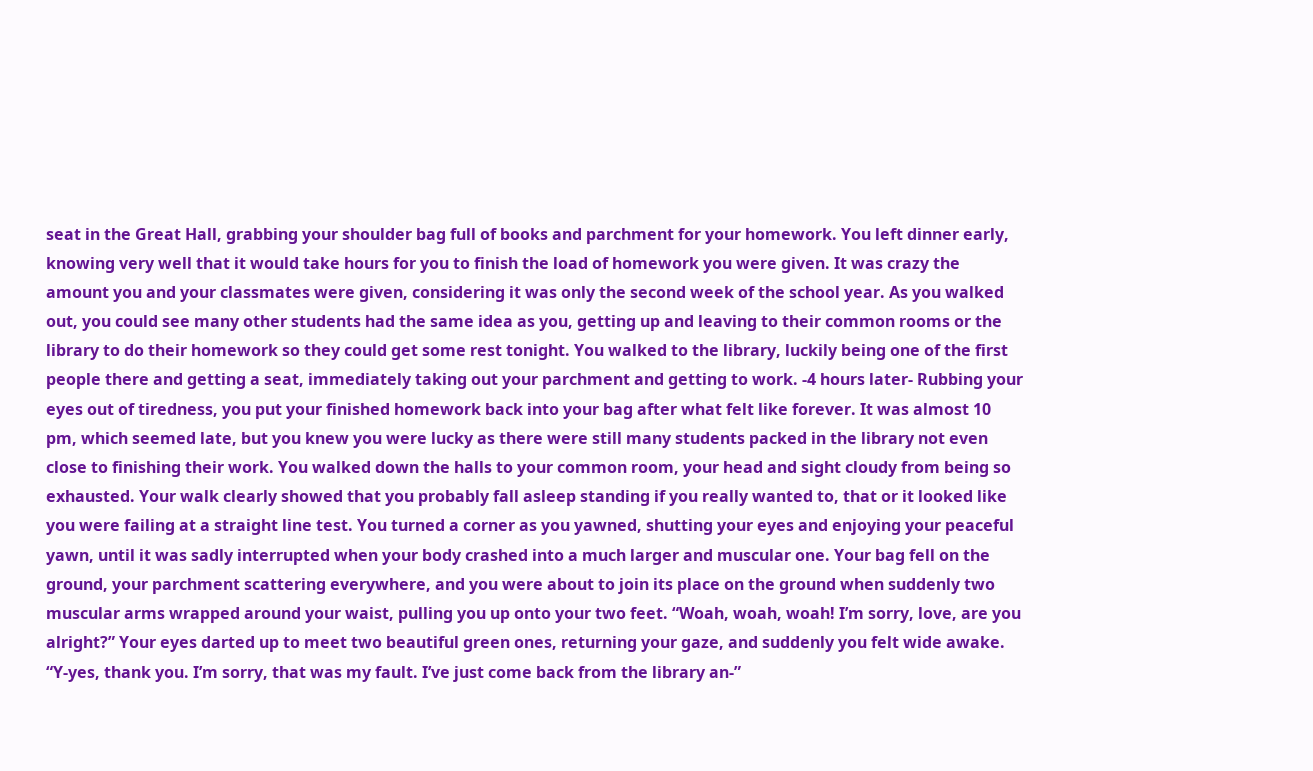seat in the Great Hall, grabbing your shoulder bag full of books and parchment for your homework. You left dinner early, knowing very well that it would take hours for you to finish the load of homework you were given. It was crazy the amount you and your classmates were given, considering it was only the second week of the school year. As you walked out, you could see many other students had the same idea as you, getting up and leaving to their common rooms or the library to do their homework so they could get some rest tonight. You walked to the library, luckily being one of the first people there and getting a seat, immediately taking out your parchment and getting to work. -4 hours later- Rubbing your eyes out of tiredness, you put your finished homework back into your bag after what felt like forever. It was almost 10 pm, which seemed late, but you knew you were lucky as there were still many students packed in the library not even close to finishing their work. You walked down the halls to your common room, your head and sight cloudy from being so exhausted. Your walk clearly showed that you probably fall asleep standing if you really wanted to, that or it looked like you were failing at a straight line test. You turned a corner as you yawned, shutting your eyes and enjoying your peaceful yawn, until it was sadly interrupted when your body crashed into a much larger and muscular one. Your bag fell on the ground, your parchment scattering everywhere, and you were about to join its place on the ground when suddenly two muscular arms wrapped around your waist, pulling you up onto your two feet. “Woah, woah, woah! I’m sorry, love, are you alright?” Your eyes darted up to meet two beautiful green ones, returning your gaze, and suddenly you felt wide awake. “Y-yes, thank you. I’m sorry, that was my fault. I’ve just come back from the library an-”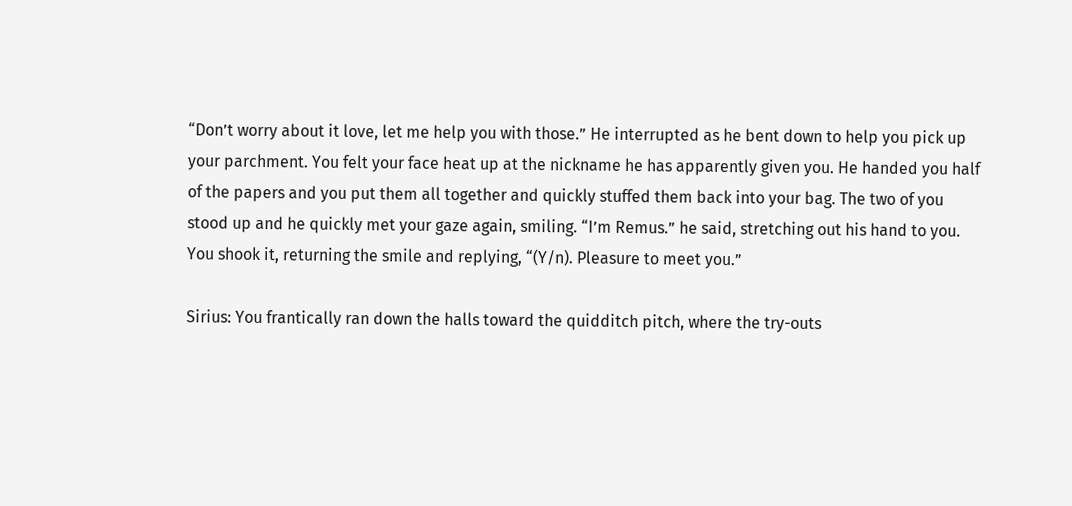“Don’t worry about it love, let me help you with those.” He interrupted as he bent down to help you pick up your parchment. You felt your face heat up at the nickname he has apparently given you. He handed you half of the papers and you put them all together and quickly stuffed them back into your bag. The two of you stood up and he quickly met your gaze again, smiling. “I’m Remus.” he said, stretching out his hand to you. You shook it, returning the smile and replying, “(Y/n). Pleasure to meet you.”

Sirius: You frantically ran down the halls toward the quidditch pitch, where the try-outs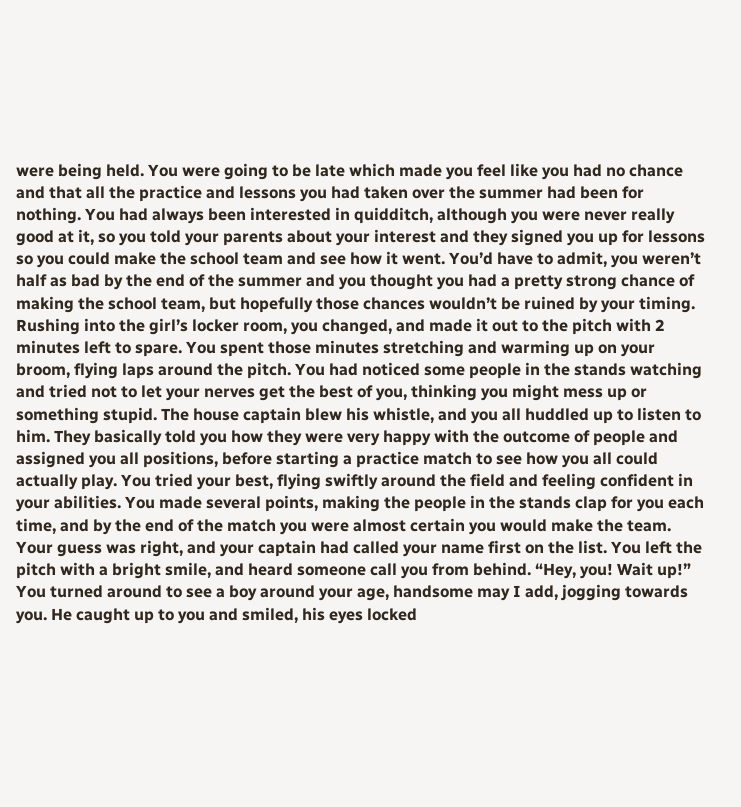were being held. You were going to be late which made you feel like you had no chance and that all the practice and lessons you had taken over the summer had been for nothing. You had always been interested in quidditch, although you were never really good at it, so you told your parents about your interest and they signed you up for lessons so you could make the school team and see how it went. You’d have to admit, you weren’t half as bad by the end of the summer and you thought you had a pretty strong chance of making the school team, but hopefully those chances wouldn’t be ruined by your timing. Rushing into the girl’s locker room, you changed, and made it out to the pitch with 2 minutes left to spare. You spent those minutes stretching and warming up on your broom, flying laps around the pitch. You had noticed some people in the stands watching and tried not to let your nerves get the best of you, thinking you might mess up or something stupid. The house captain blew his whistle, and you all huddled up to listen to him. They basically told you how they were very happy with the outcome of people and assigned you all positions, before starting a practice match to see how you all could actually play. You tried your best, flying swiftly around the field and feeling confident in your abilities. You made several points, making the people in the stands clap for you each time, and by the end of the match you were almost certain you would make the team. Your guess was right, and your captain had called your name first on the list. You left the pitch with a bright smile, and heard someone call you from behind. “Hey, you! Wait up!” You turned around to see a boy around your age, handsome may I add, jogging towards you. He caught up to you and smiled, his eyes locked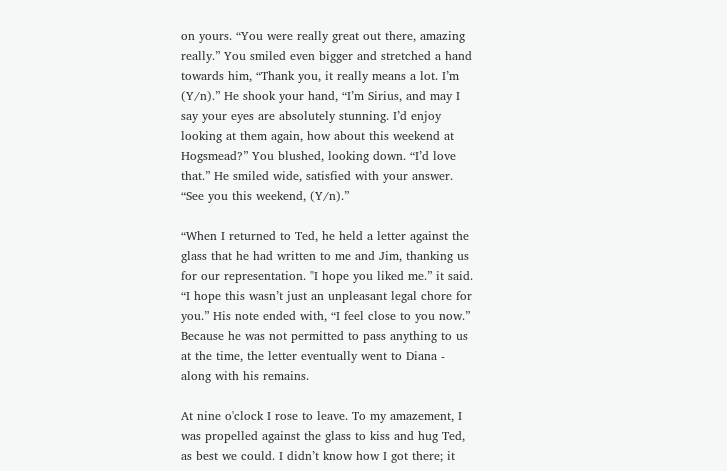on yours. “You were really great out there, amazing really.” You smiled even bigger and stretched a hand towards him, “Thank you, it really means a lot. I’m (Y/n).” He shook your hand, “I’m Sirius, and may I say your eyes are absolutely stunning. I’d enjoy looking at them again, how about this weekend at Hogsmead?” You blushed, looking down. “I’d love that.” He smiled wide, satisfied with your answer. “See you this weekend, (Y/n).”

“When I returned to Ted, he held a letter against the glass that he had written to me and Jim, thanking us for our representation. "I hope you liked me.” it said. “I hope this wasn’t just an unpleasant legal chore for you.” His note ended with, “I feel close to you now.” Because he was not permitted to pass anything to us at the time, the letter eventually went to Diana - along with his remains.

At nine o'clock I rose to leave. To my amazement, I was propelled against the glass to kiss and hug Ted, as best we could. I didn’t know how I got there; it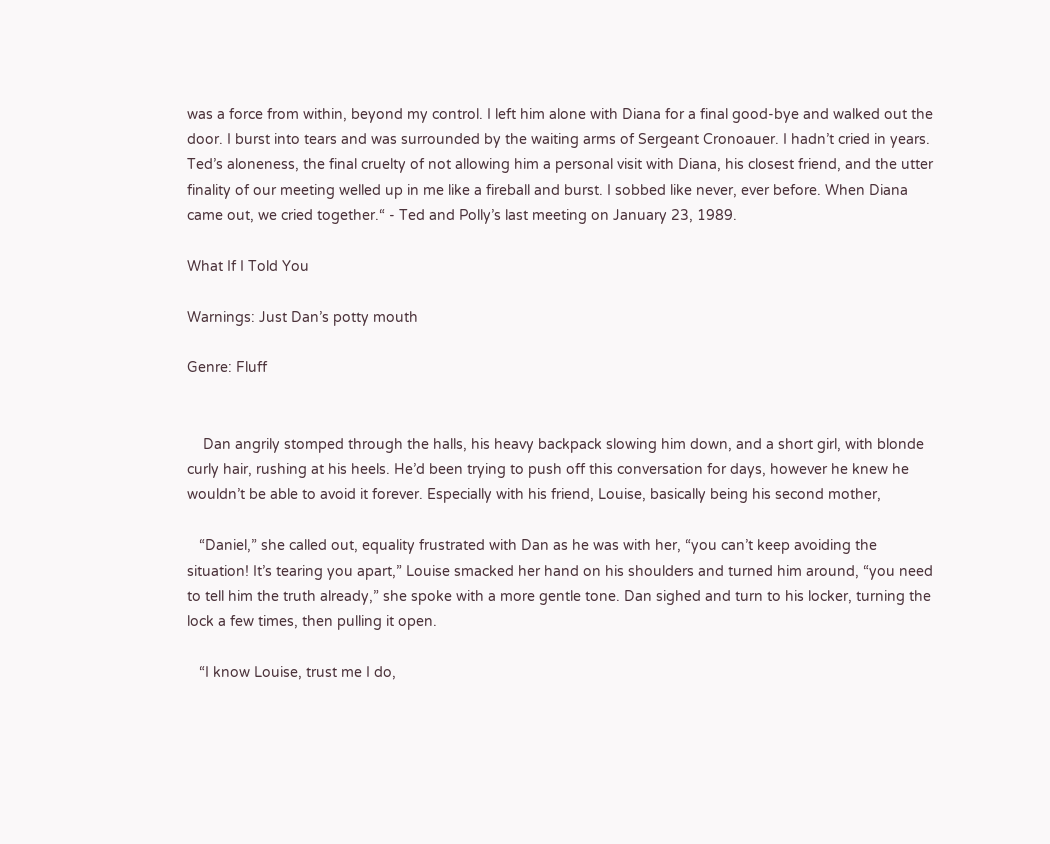was a force from within, beyond my control. I left him alone with Diana for a final good-bye and walked out the door. I burst into tears and was surrounded by the waiting arms of Sergeant Cronoauer. I hadn’t cried in years. Ted’s aloneness, the final cruelty of not allowing him a personal visit with Diana, his closest friend, and the utter finality of our meeting welled up in me like a fireball and burst. I sobbed like never, ever before. When Diana came out, we cried together.“ - Ted and Polly’s last meeting on January 23, 1989.

What If I Told You

Warnings: Just Dan’s potty mouth

Genre: Fluff


    Dan angrily stomped through the halls, his heavy backpack slowing him down, and a short girl, with blonde curly hair, rushing at his heels. He’d been trying to push off this conversation for days, however he knew he wouldn’t be able to avoid it forever. Especially with his friend, Louise, basically being his second mother,

   “Daniel,” she called out, equality frustrated with Dan as he was with her, “you can’t keep avoiding the situation! It’s tearing you apart,” Louise smacked her hand on his shoulders and turned him around, “you need to tell him the truth already,” she spoke with a more gentle tone. Dan sighed and turn to his locker, turning the lock a few times, then pulling it open.

   “I know Louise, trust me I do,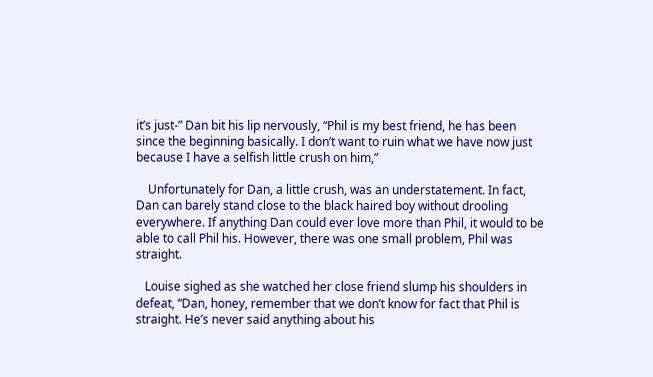it’s just-” Dan bit his lip nervously, “Phil is my best friend, he has been since the beginning basically. I don’t want to ruin what we have now just because I have a selfish little crush on him,”

    Unfortunately for Dan, a little crush, was an understatement. In fact, Dan can barely stand close to the black haired boy without drooling everywhere. If anything Dan could ever love more than Phil, it would to be able to call Phil his. However, there was one small problem, Phil was straight.

   Louise sighed as she watched her close friend slump his shoulders in defeat, “Dan, honey, remember that we don’t know for fact that Phil is straight. He’s never said anything about his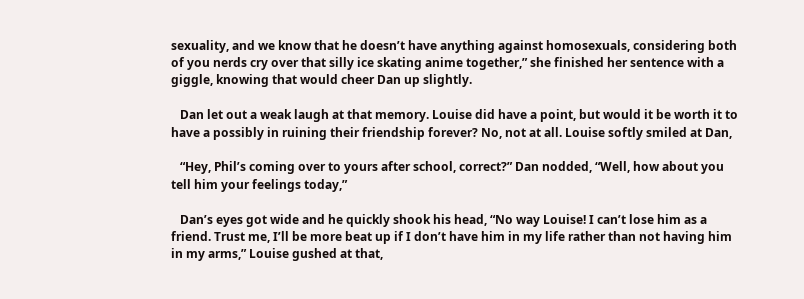sexuality, and we know that he doesn’t have anything against homosexuals, considering both of you nerds cry over that silly ice skating anime together,” she finished her sentence with a giggle, knowing that would cheer Dan up slightly.

   Dan let out a weak laugh at that memory. Louise did have a point, but would it be worth it to have a possibly in ruining their friendship forever? No, not at all. Louise softly smiled at Dan,

   “Hey, Phil’s coming over to yours after school, correct?” Dan nodded, “Well, how about you tell him your feelings today,”

   Dan’s eyes got wide and he quickly shook his head, “No way Louise! I can’t lose him as a friend. Trust me, I’ll be more beat up if I don’t have him in my life rather than not having him in my arms,” Louise gushed at that,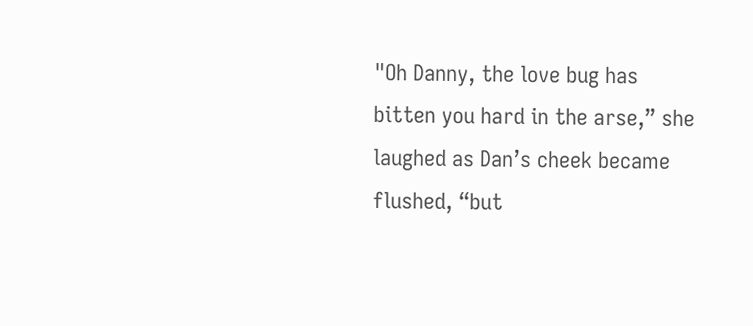"Oh Danny, the love bug has bitten you hard in the arse,” she laughed as Dan’s cheek became flushed, “but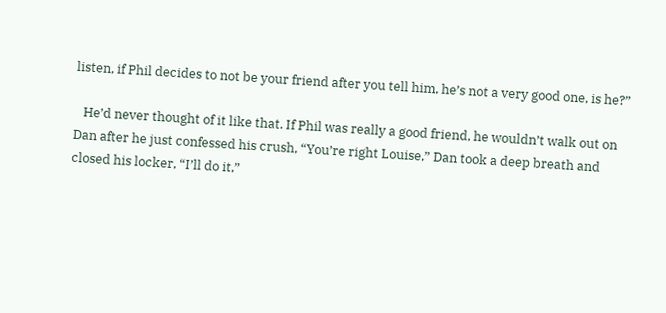listen, if Phil decides to not be your friend after you tell him, he’s not a very good one, is he?”

   He’d never thought of it like that. If Phil was really a good friend, he wouldn’t walk out on Dan after he just confessed his crush, “You’re right Louise,” Dan took a deep breath and closed his locker, “I’ll do it,”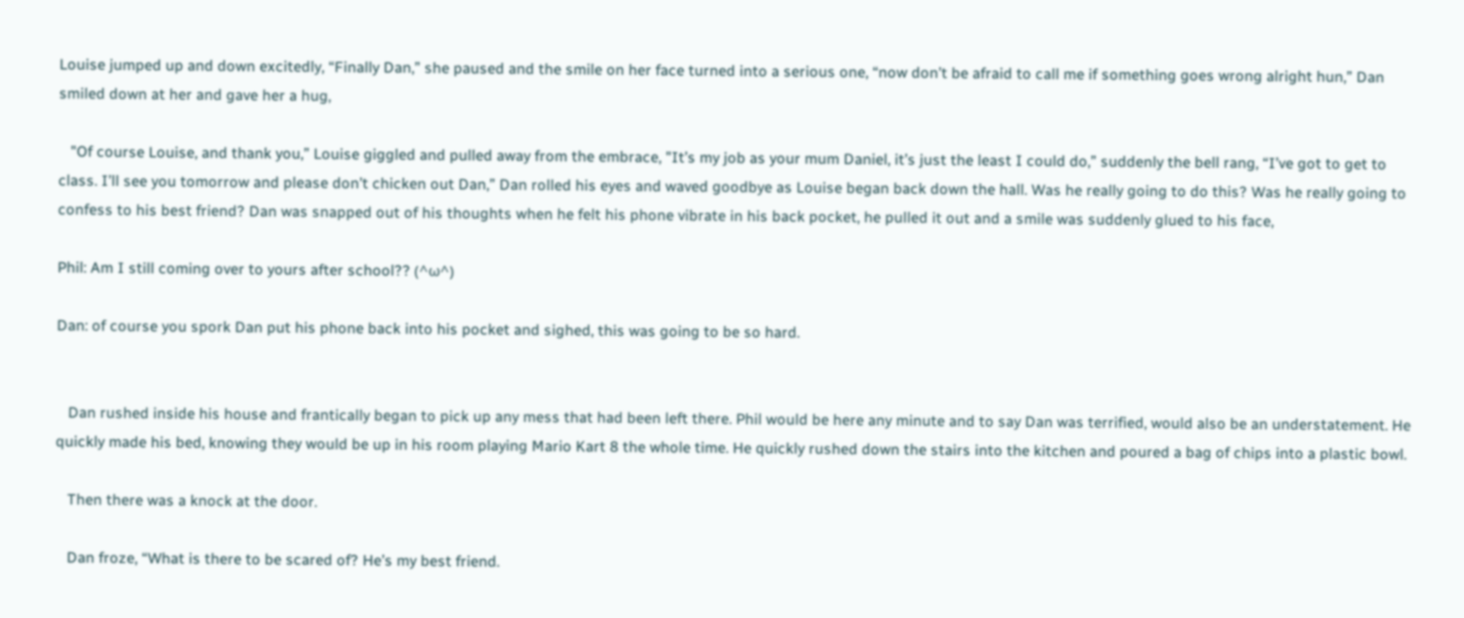Louise jumped up and down excitedly, “Finally Dan,” she paused and the smile on her face turned into a serious one, “now don’t be afraid to call me if something goes wrong alright hun,” Dan smiled down at her and gave her a hug,

   "Of course Louise, and thank you,” Louise giggled and pulled away from the embrace, "It’s my job as your mum Daniel, it’s just the least I could do,” suddenly the bell rang, “I’ve got to get to class. I’ll see you tomorrow and please don’t chicken out Dan,” Dan rolled his eyes and waved goodbye as Louise began back down the hall. Was he really going to do this? Was he really going to confess to his best friend? Dan was snapped out of his thoughts when he felt his phone vibrate in his back pocket, he pulled it out and a smile was suddenly glued to his face,

Phil: Am I still coming over to yours after school?? (^ω^)

Dan: of course you spork Dan put his phone back into his pocket and sighed, this was going to be so hard.


   Dan rushed inside his house and frantically began to pick up any mess that had been left there. Phil would be here any minute and to say Dan was terrified, would also be an understatement. He quickly made his bed, knowing they would be up in his room playing Mario Kart 8 the whole time. He quickly rushed down the stairs into the kitchen and poured a bag of chips into a plastic bowl.

   Then there was a knock at the door.

   Dan froze, “What is there to be scared of? He’s my best friend.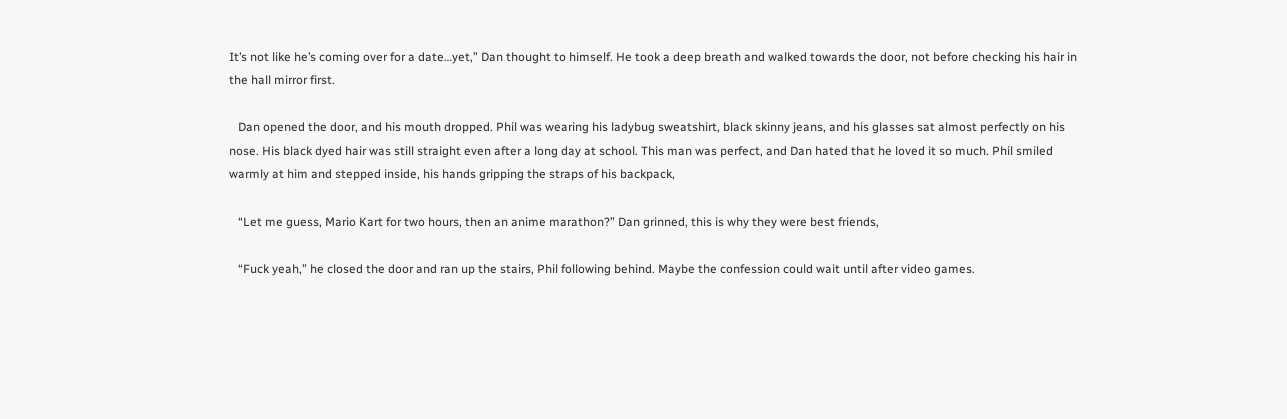It’s not like he’s coming over for a date…yet,” Dan thought to himself. He took a deep breath and walked towards the door, not before checking his hair in the hall mirror first.

   Dan opened the door, and his mouth dropped. Phil was wearing his ladybug sweatshirt, black skinny jeans, and his glasses sat almost perfectly on his nose. His black dyed hair was still straight even after a long day at school. This man was perfect, and Dan hated that he loved it so much. Phil smiled warmly at him and stepped inside, his hands gripping the straps of his backpack,

   “Let me guess, Mario Kart for two hours, then an anime marathon?” Dan grinned, this is why they were best friends,

   “Fuck yeah,” he closed the door and ran up the stairs, Phil following behind. Maybe the confession could wait until after video games.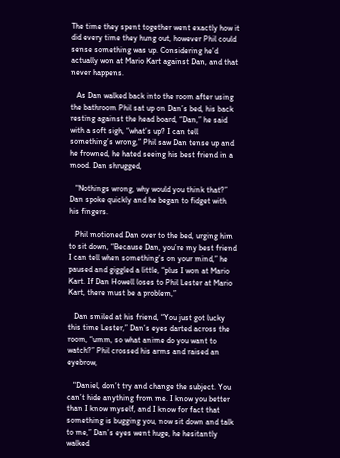The time they spent together went exactly how it did every time they hung out, however Phil could sense something was up. Considering he’d actually won at Mario Kart against Dan, and that never happens.

   As Dan walked back into the room after using the bathroom Phil sat up on Dan’s bed, his back resting against the head board, “Dan,” he said with a soft sigh, “what’s up? I can tell something’s wrong,” Phil saw Dan tense up and he frowned, he hated seeing his best friend in a mood. Dan shrugged,

   "Nothings wrong, why would you think that?” Dan spoke quickly and he began to fidget with his fingers.

   Phil motioned Dan over to the bed, urging him to sit down, “Because Dan, you’re my best friend I can tell when something’s on your mind,” he paused and giggled a little, “plus I won at Mario Kart. If Dan Howell loses to Phil Lester at Mario Kart, there must be a problem,”

   Dan smiled at his friend, “You just got lucky this time Lester,” Dan’s eyes darted across the room, “umm, so what anime do you want to watch?” Phil crossed his arms and raised an eyebrow,

   "Daniel, don’t try and change the subject. You can’t hide anything from me. I know you better than I know myself, and I know for fact that something is bugging you, now sit down and talk to me,” Dan’s eyes went huge, he hesitantly walked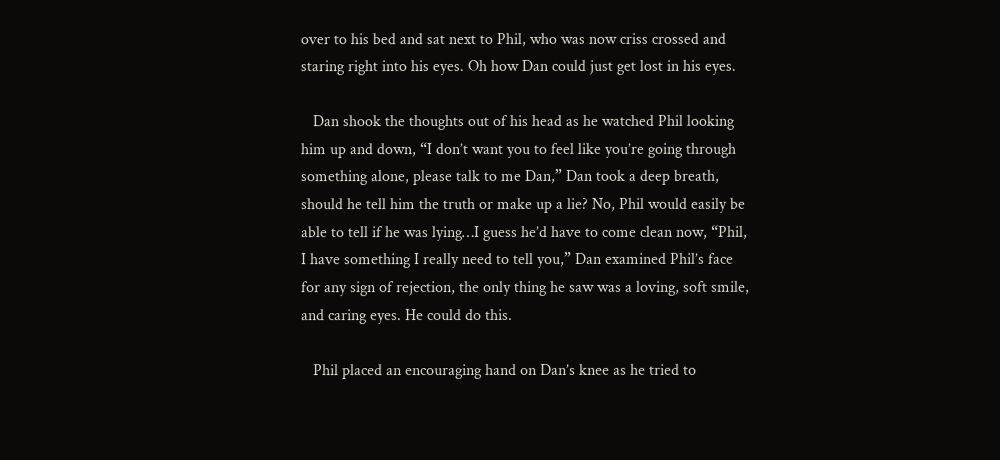over to his bed and sat next to Phil, who was now criss crossed and staring right into his eyes. Oh how Dan could just get lost in his eyes.

   Dan shook the thoughts out of his head as he watched Phil looking him up and down, “I don’t want you to feel like you’re going through something alone, please talk to me Dan,” Dan took a deep breath, should he tell him the truth or make up a lie? No, Phil would easily be able to tell if he was lying…I guess he’d have to come clean now, “Phil, I have something I really need to tell you,” Dan examined Phil’s face for any sign of rejection, the only thing he saw was a loving, soft smile, and caring eyes. He could do this.

   Phil placed an encouraging hand on Dan’s knee as he tried to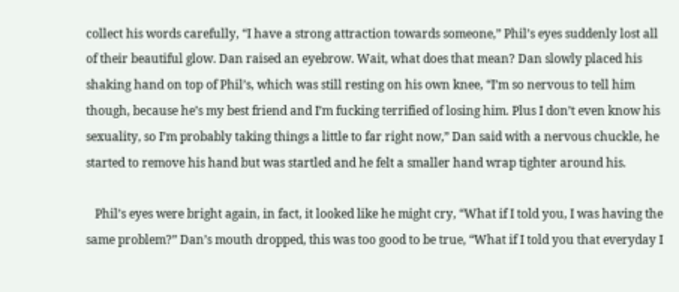collect his words carefully, “I have a strong attraction towards someone,” Phil’s eyes suddenly lost all of their beautiful glow. Dan raised an eyebrow. Wait, what does that mean? Dan slowly placed his shaking hand on top of Phil’s, which was still resting on his own knee, “I’m so nervous to tell him though, because he’s my best friend and I’m fucking terrified of losing him. Plus I don’t even know his sexuality, so I’m probably taking things a little to far right now,” Dan said with a nervous chuckle, he started to remove his hand but was startled and he felt a smaller hand wrap tighter around his.

   Phil’s eyes were bright again, in fact, it looked like he might cry, “What if I told you, I was having the same problem?” Dan’s mouth dropped, this was too good to be true, “What if I told you that everyday I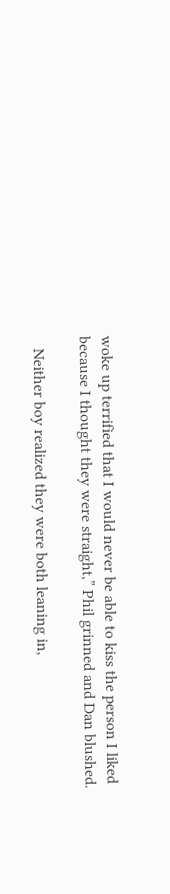woke up terrified that I would never be able to kiss the person I liked because I thought they were straight,” Phil grinned and Dan blushed.

   Neither boy realized they were both leaning in,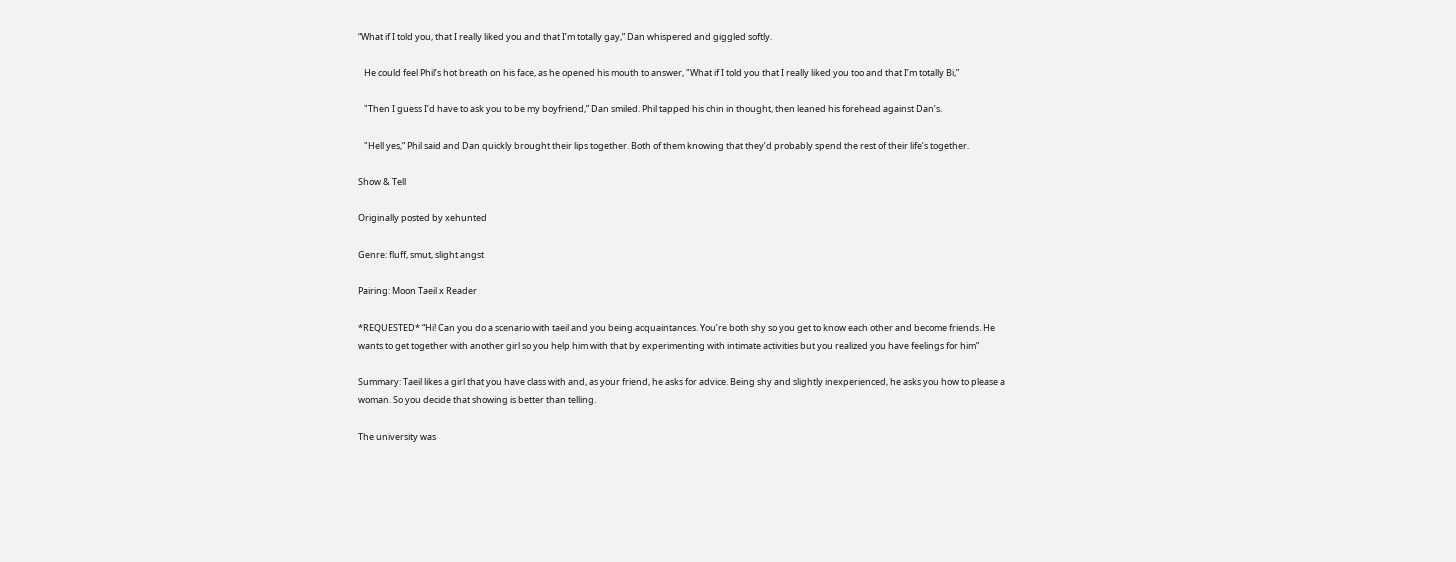“What if I told you, that I really liked you and that I’m totally gay,” Dan whispered and giggled softly.

   He could feel Phil’s hot breath on his face, as he opened his mouth to answer, "What if I told you that I really liked you too and that I’m totally Bi,”

   "Then I guess I’d have to ask you to be my boyfriend,” Dan smiled. Phil tapped his chin in thought, then leaned his forehead against Dan’s.

   "Hell yes,” Phil said and Dan quickly brought their lips together. Both of them knowing that they’d probably spend the rest of their life’s together.

Show & Tell

Originally posted by xehunted

Genre: fluff, smut, slight angst

Pairing: Moon Taeil x Reader

*REQUESTED* “Hi! Can you do a scenario with taeil and you being acquaintances. You’re both shy so you get to know each other and become friends. He wants to get together with another girl so you help him with that by experimenting with intimate activities but you realized you have feelings for him”

Summary: Taeil likes a girl that you have class with and, as your friend, he asks for advice. Being shy and slightly inexperienced, he asks you how to please a woman. So you decide that showing is better than telling.

The university was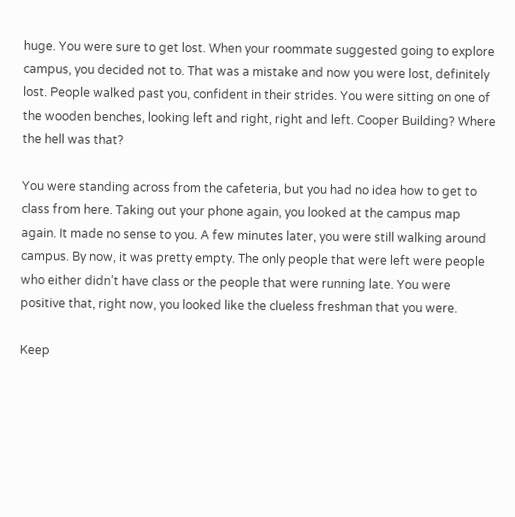huge. You were sure to get lost. When your roommate suggested going to explore campus, you decided not to. That was a mistake and now you were lost, definitely lost. People walked past you, confident in their strides. You were sitting on one of the wooden benches, looking left and right, right and left. Cooper Building? Where the hell was that?

You were standing across from the cafeteria, but you had no idea how to get to class from here. Taking out your phone again, you looked at the campus map again. It made no sense to you. A few minutes later, you were still walking around campus. By now, it was pretty empty. The only people that were left were people who either didn’t have class or the people that were running late. You were positive that, right now, you looked like the clueless freshman that you were.

Keep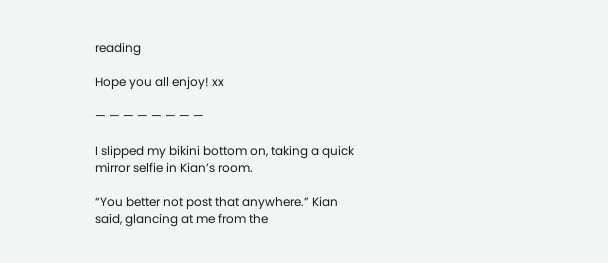reading

Hope you all enjoy! xx

— — — — — — — —

I slipped my bikini bottom on, taking a quick mirror selfie in Kian’s room.

“You better not post that anywhere.” Kian said, glancing at me from the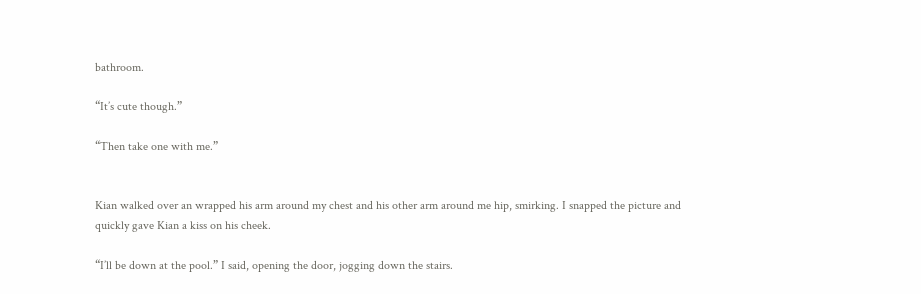bathroom.

“It’s cute though.”

“Then take one with me.”


Kian walked over an wrapped his arm around my chest and his other arm around me hip, smirking. I snapped the picture and quickly gave Kian a kiss on his cheek.

“I’ll be down at the pool.” I said, opening the door, jogging down the stairs.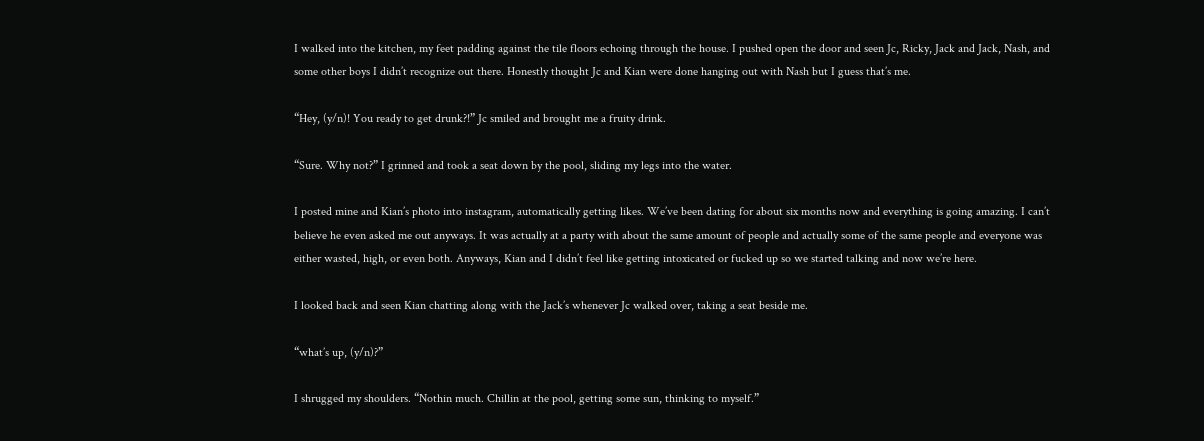I walked into the kitchen, my feet padding against the tile floors echoing through the house. I pushed open the door and seen Jc, Ricky, Jack and Jack, Nash, and some other boys I didn’t recognize out there. Honestly thought Jc and Kian were done hanging out with Nash but I guess that’s me.

“Hey, (y/n)! You ready to get drunk?!” Jc smiled and brought me a fruity drink.

“Sure. Why not?” I grinned and took a seat down by the pool, sliding my legs into the water.

I posted mine and Kian’s photo into instagram, automatically getting likes. We’ve been dating for about six months now and everything is going amazing. I can’t believe he even asked me out anyways. It was actually at a party with about the same amount of people and actually some of the same people and everyone was either wasted, high, or even both. Anyways, Kian and I didn’t feel like getting intoxicated or fucked up so we started talking and now we’re here.

I looked back and seen Kian chatting along with the Jack’s whenever Jc walked over, taking a seat beside me.

“what’s up, (y/n)?”

I shrugged my shoulders. “Nothin much. Chillin at the pool, getting some sun, thinking to myself.”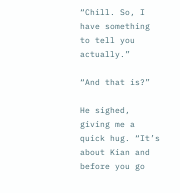“Chill. So, I have something to tell you actually.”

“And that is?”

He sighed, giving me a quick hug. “It’s about Kian and before you go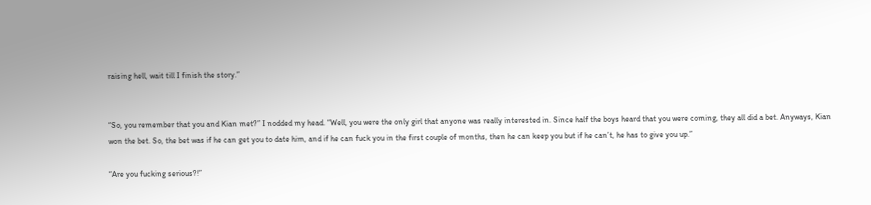raising hell, wait till I finish the story.”


“So, you remember that you and Kian met?” I nodded my head. “Well, you were the only girl that anyone was really interested in. Since half the boys heard that you were coming, they all did a bet. Anyways, Kian won the bet. So, the bet was if he can get you to date him, and if he can fuck you in the first couple of months, then he can keep you but if he can’t, he has to give you up.”

“Are you fucking serious?!”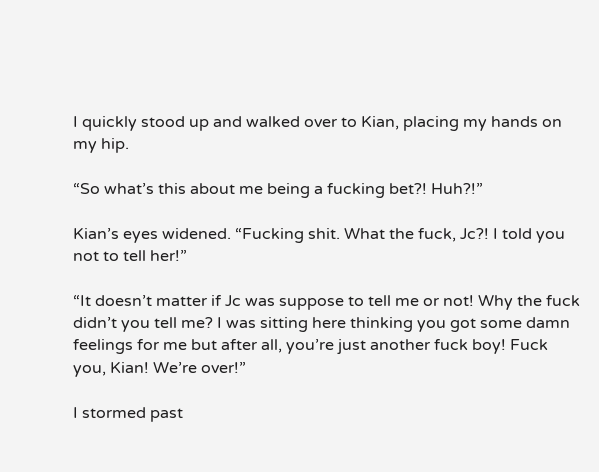I quickly stood up and walked over to Kian, placing my hands on my hip.

“So what’s this about me being a fucking bet?! Huh?!”

Kian’s eyes widened. “Fucking shit. What the fuck, Jc?! I told you not to tell her!”

“It doesn’t matter if Jc was suppose to tell me or not! Why the fuck didn’t you tell me? I was sitting here thinking you got some damn feelings for me but after all, you’re just another fuck boy! Fuck you, Kian! We’re over!”

I stormed past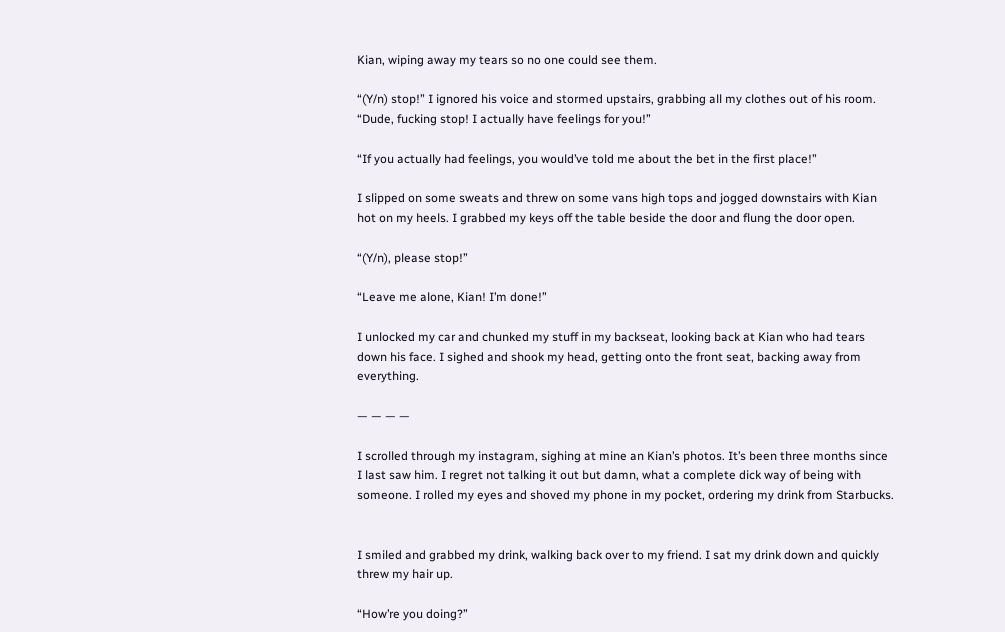Kian, wiping away my tears so no one could see them.

“(Y/n) stop!” I ignored his voice and stormed upstairs, grabbing all my clothes out of his room. “Dude, fucking stop! I actually have feelings for you!”

“If you actually had feelings, you would’ve told me about the bet in the first place!”

I slipped on some sweats and threw on some vans high tops and jogged downstairs with Kian hot on my heels. I grabbed my keys off the table beside the door and flung the door open.

“(Y/n), please stop!”

“Leave me alone, Kian! I’m done!”

I unlocked my car and chunked my stuff in my backseat, looking back at Kian who had tears down his face. I sighed and shook my head, getting onto the front seat, backing away from everything.

— — — —

I scrolled through my instagram, sighing at mine an Kian’s photos. It’s been three months since I last saw him. I regret not talking it out but damn, what a complete dick way of being with someone. I rolled my eyes and shoved my phone in my pocket, ordering my drink from Starbucks.


I smiled and grabbed my drink, walking back over to my friend. I sat my drink down and quickly threw my hair up.

“How’re you doing?”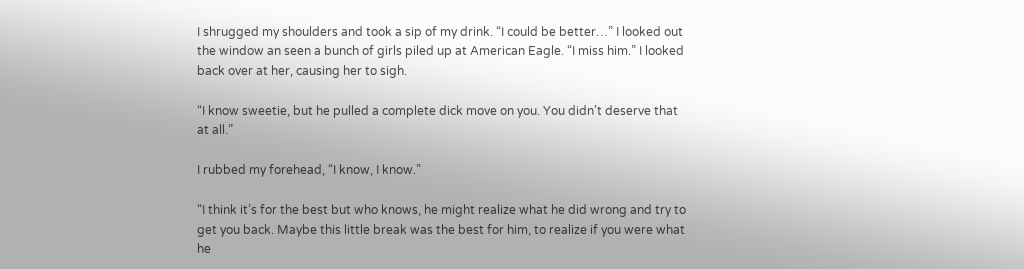I shrugged my shoulders and took a sip of my drink. “I could be better…” I looked out the window an seen a bunch of girls piled up at American Eagle. “I miss him.” I looked back over at her, causing her to sigh.

“I know sweetie, but he pulled a complete dick move on you. You didn’t deserve that at all.”

I rubbed my forehead, “I know, I know.”

“I think it’s for the best but who knows, he might realize what he did wrong and try to get you back. Maybe this little break was the best for him, to realize if you were what he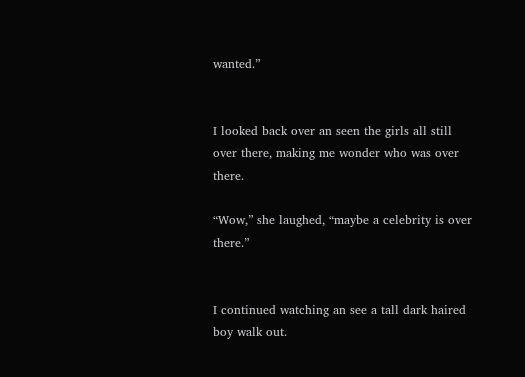wanted.”


I looked back over an seen the girls all still over there, making me wonder who was over there.

“Wow,” she laughed, “maybe a celebrity is over there.”


I continued watching an see a tall dark haired boy walk out.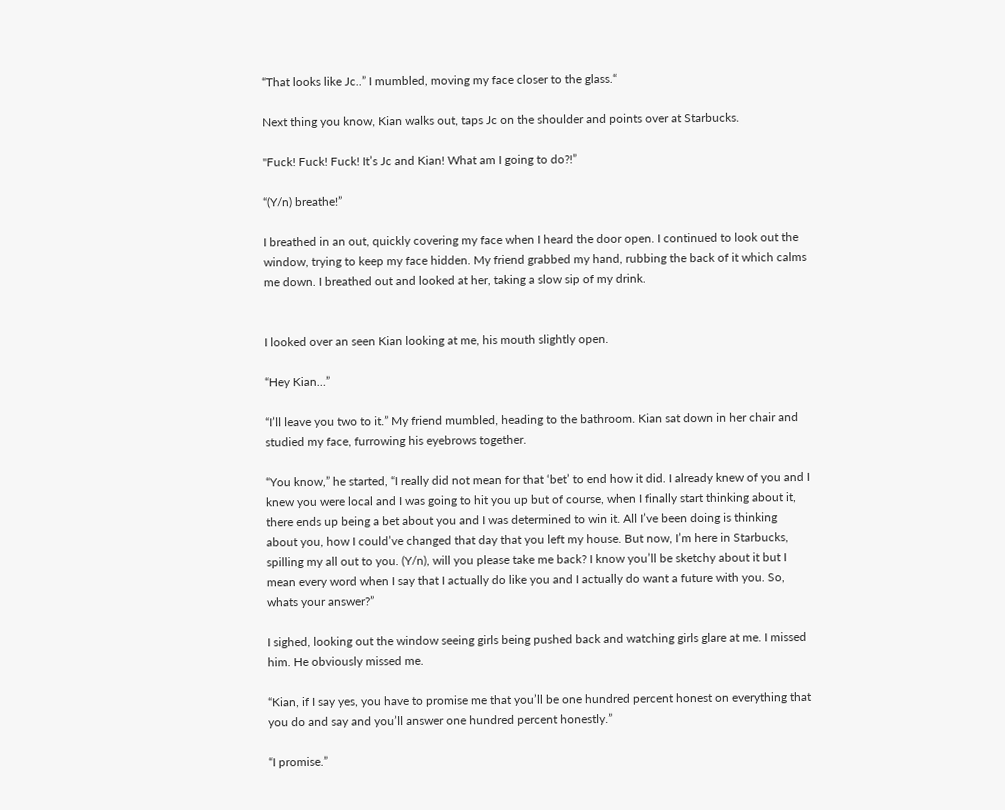“That looks like Jc..” I mumbled, moving my face closer to the glass.“

Next thing you know, Kian walks out, taps Jc on the shoulder and points over at Starbucks.

"Fuck! Fuck! Fuck! It’s Jc and Kian! What am I going to do?!”

“(Y/n) breathe!”

I breathed in an out, quickly covering my face when I heard the door open. I continued to look out the window, trying to keep my face hidden. My friend grabbed my hand, rubbing the back of it which calms me down. I breathed out and looked at her, taking a slow sip of my drink.


I looked over an seen Kian looking at me, his mouth slightly open.

“Hey Kian…”

“I’ll leave you two to it.” My friend mumbled, heading to the bathroom. Kian sat down in her chair and studied my face, furrowing his eyebrows together.

“You know,” he started, “I really did not mean for that ‘bet’ to end how it did. I already knew of you and I knew you were local and I was going to hit you up but of course, when I finally start thinking about it, there ends up being a bet about you and I was determined to win it. All I’ve been doing is thinking about you, how I could’ve changed that day that you left my house. But now, I’m here in Starbucks, spilling my all out to you. (Y/n), will you please take me back? I know you’ll be sketchy about it but I mean every word when I say that I actually do like you and I actually do want a future with you. So, whats your answer?”

I sighed, looking out the window seeing girls being pushed back and watching girls glare at me. I missed him. He obviously missed me.

“Kian, if I say yes, you have to promise me that you’ll be one hundred percent honest on everything that you do and say and you’ll answer one hundred percent honestly.”

“I promise.”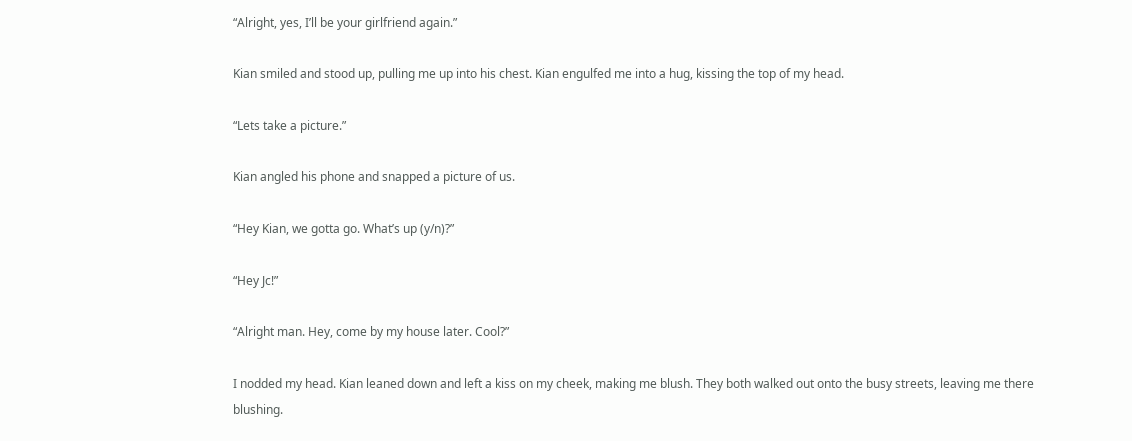“Alright, yes, I’ll be your girlfriend again.”

Kian smiled and stood up, pulling me up into his chest. Kian engulfed me into a hug, kissing the top of my head.

“Lets take a picture.”

Kian angled his phone and snapped a picture of us.

“Hey Kian, we gotta go. What’s up (y/n)?”

“Hey Jc!”

“Alright man. Hey, come by my house later. Cool?”

I nodded my head. Kian leaned down and left a kiss on my cheek, making me blush. They both walked out onto the busy streets, leaving me there blushing.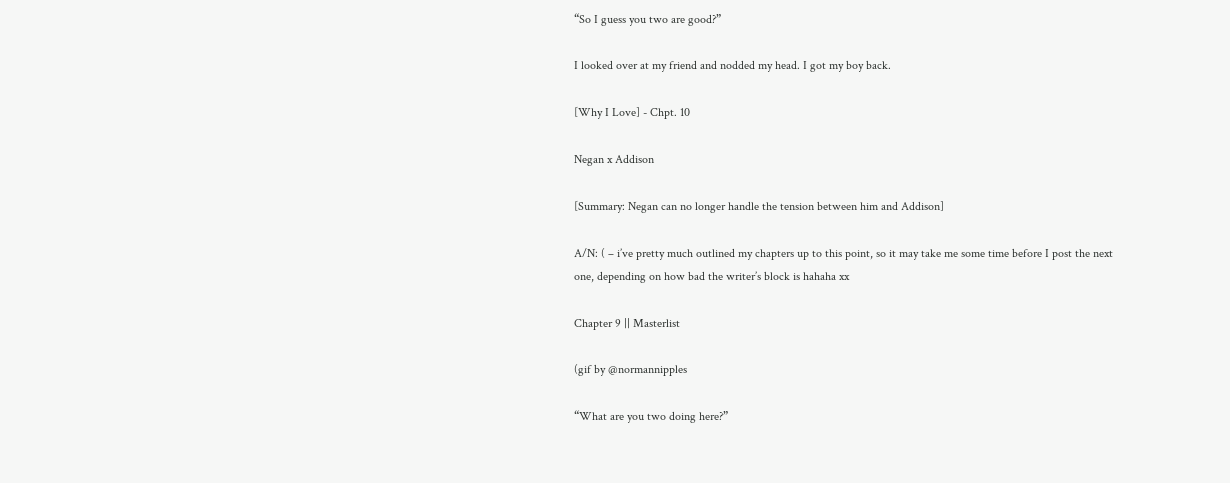“So I guess you two are good?”

I looked over at my friend and nodded my head. I got my boy back.

[Why I Love] - Chpt. 10

Negan x Addison

[Summary: Negan can no longer handle the tension between him and Addison]

A/N: ( – i’ve pretty much outlined my chapters up to this point, so it may take me some time before I post the next one, depending on how bad the writer’s block is hahaha xx

Chapter 9 || Masterlist

(gif by @normannipples

“What are you two doing here?”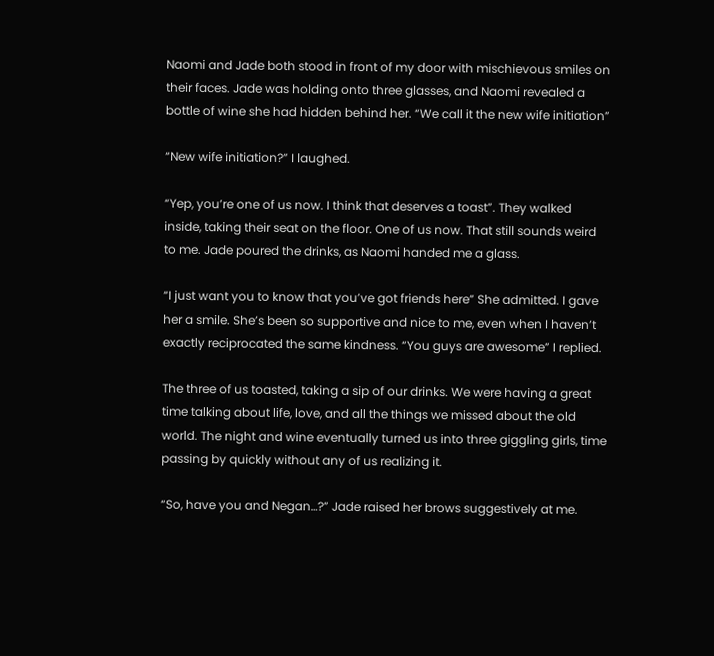Naomi and Jade both stood in front of my door with mischievous smiles on their faces. Jade was holding onto three glasses, and Naomi revealed a bottle of wine she had hidden behind her. “We call it the new wife initiation”

“New wife initiation?” I laughed.

“Yep, you’re one of us now. I think that deserves a toast”. They walked inside, taking their seat on the floor. One of us now. That still sounds weird to me. Jade poured the drinks, as Naomi handed me a glass.

“I just want you to know that you’ve got friends here” She admitted. I gave her a smile. She’s been so supportive and nice to me, even when I haven’t exactly reciprocated the same kindness. “You guys are awesome” I replied.

The three of us toasted, taking a sip of our drinks. We were having a great time talking about life, love, and all the things we missed about the old world. The night and wine eventually turned us into three giggling girls, time passing by quickly without any of us realizing it.

“So, have you and Negan…?” Jade raised her brows suggestively at me.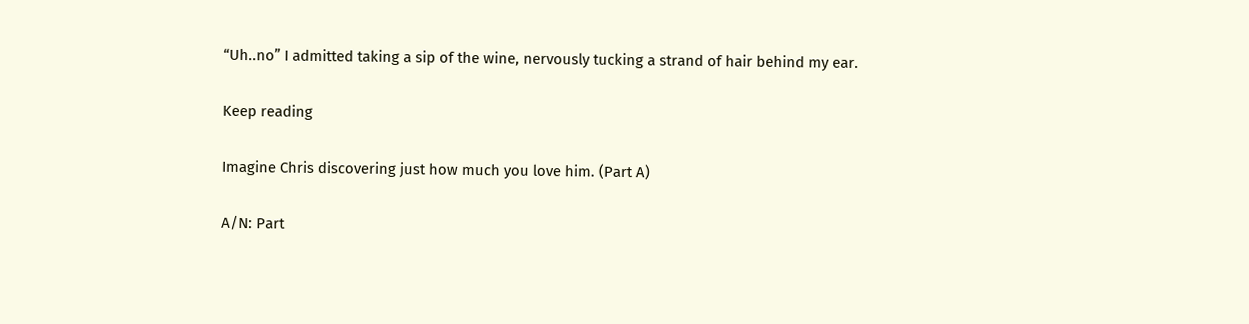“Uh..no” I admitted taking a sip of the wine, nervously tucking a strand of hair behind my ear.

Keep reading

Imagine Chris discovering just how much you love him. (Part A)

A/N: Part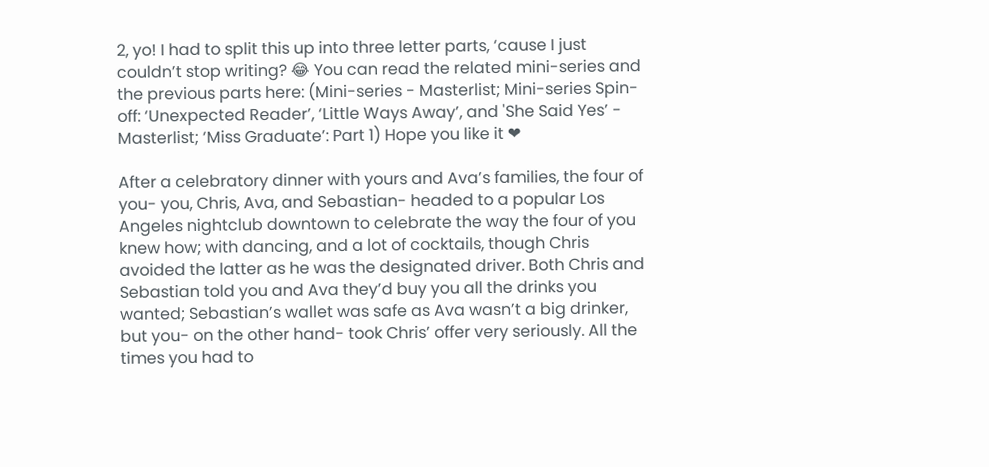2, yo! I had to split this up into three letter parts, ‘cause I just couldn’t stop writing? 😂 You can read the related mini-series and the previous parts here: (Mini-series - Masterlist; Mini-series Spin-off: ‘Unexpected Reader’, ‘Little Ways Away’, and 'She Said Yes’ - Masterlist; ‘Miss Graduate’: Part 1) Hope you like it ❤

After a celebratory dinner with yours and Ava’s families, the four of you- you, Chris, Ava, and Sebastian- headed to a popular Los Angeles nightclub downtown to celebrate the way the four of you knew how; with dancing, and a lot of cocktails, though Chris avoided the latter as he was the designated driver. Both Chris and Sebastian told you and Ava they’d buy you all the drinks you wanted; Sebastian’s wallet was safe as Ava wasn’t a big drinker, but you- on the other hand- took Chris’ offer very seriously. All the times you had to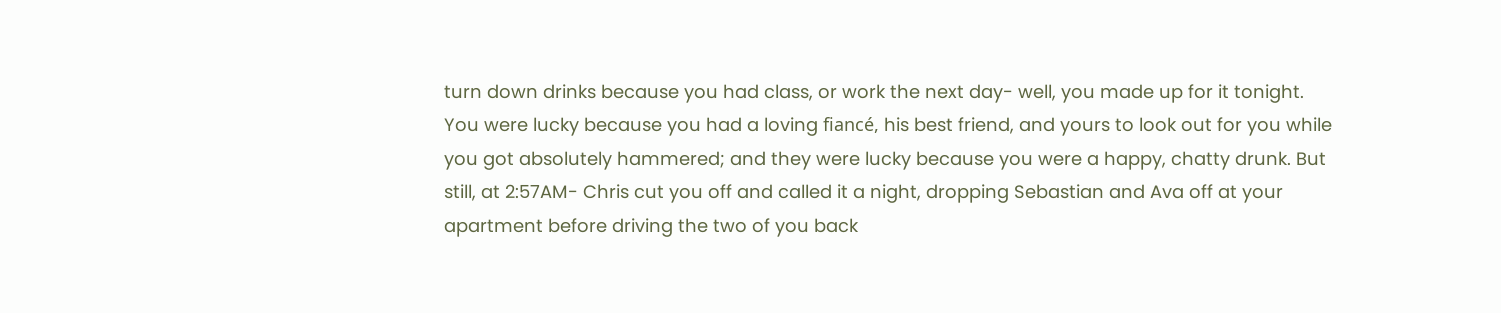turn down drinks because you had class, or work the next day- well, you made up for it tonight. You were lucky because you had a loving fiancé, his best friend, and yours to look out for you while you got absolutely hammered; and they were lucky because you were a happy, chatty drunk. But still, at 2:57AM- Chris cut you off and called it a night, dropping Sebastian and Ava off at your apartment before driving the two of you back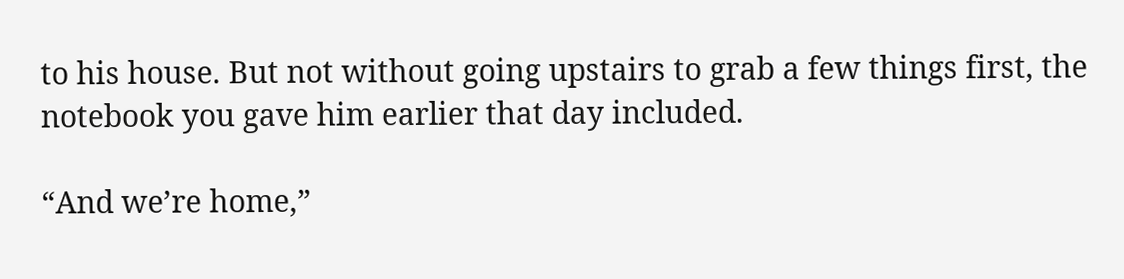to his house. But not without going upstairs to grab a few things first, the notebook you gave him earlier that day included.

“And we’re home,”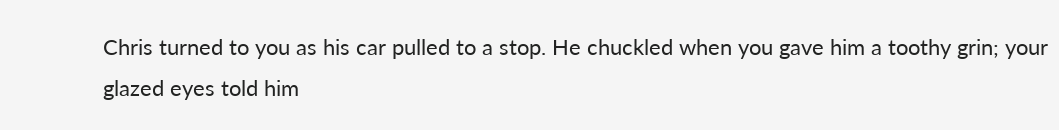Chris turned to you as his car pulled to a stop. He chuckled when you gave him a toothy grin; your glazed eyes told him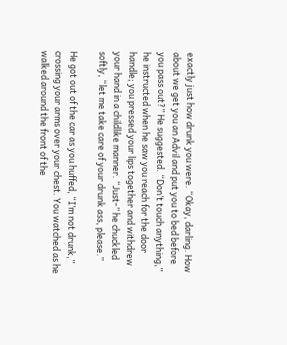exactly just how drunk you were. “Okay, darling. How about we get you an Advil and put you to bed before you pass out?” He suggested. “Don’t touch anything,” he instructed when he saw you reach for the door handle; you pressed your lips together and withdrew your hand in a childlike manner. “Just-” he chuckled softly, “let me take care of your drunk ass, please.”

He got out of the car as you huffed, “I’m not drunk,” crossing your arms over your chest. You watched as he walked around the front of the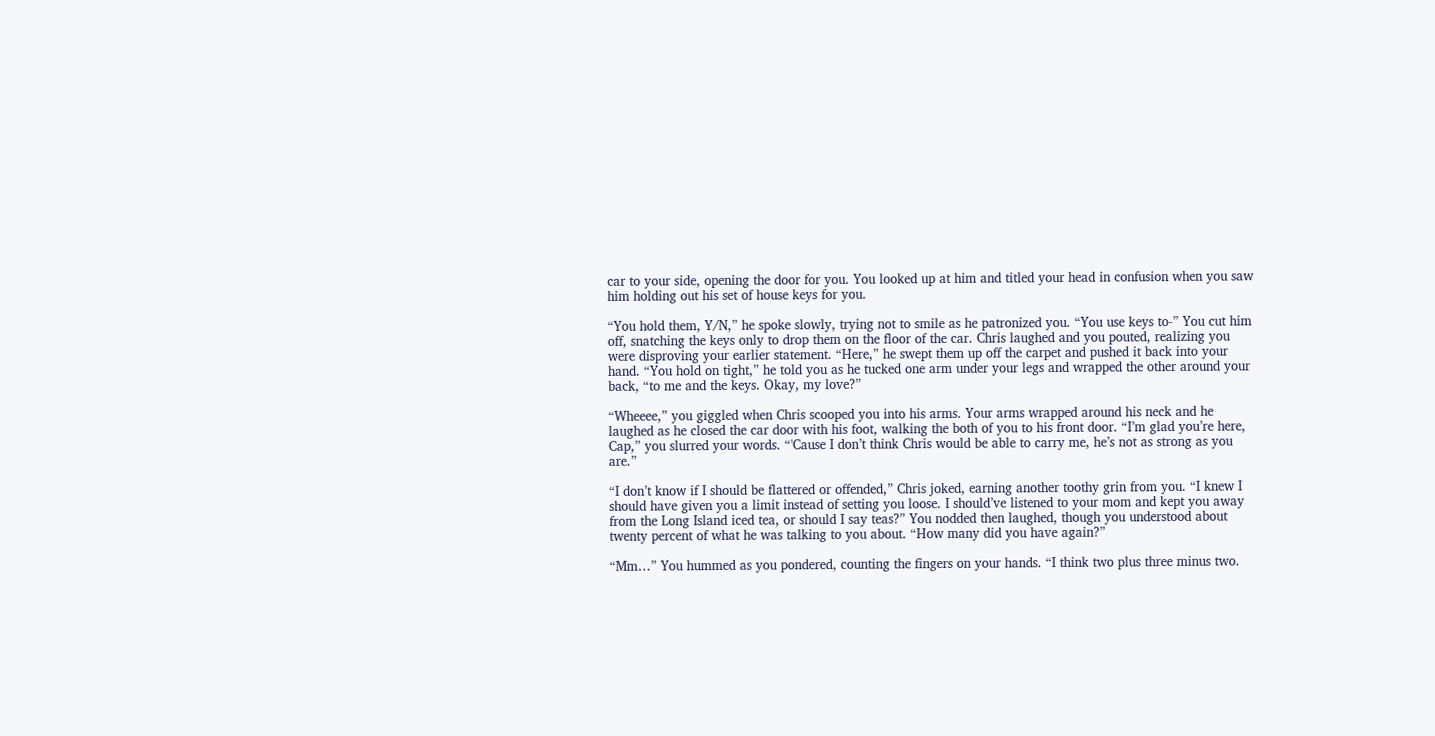car to your side, opening the door for you. You looked up at him and titled your head in confusion when you saw him holding out his set of house keys for you.

“You hold them, Y/N,” he spoke slowly, trying not to smile as he patronized you. “You use keys to-” You cut him off, snatching the keys only to drop them on the floor of the car. Chris laughed and you pouted, realizing you were disproving your earlier statement. “Here,” he swept them up off the carpet and pushed it back into your hand. “You hold on tight,” he told you as he tucked one arm under your legs and wrapped the other around your back, “to me and the keys. Okay, my love?”

“Wheeee,” you giggled when Chris scooped you into his arms. Your arms wrapped around his neck and he laughed as he closed the car door with his foot, walking the both of you to his front door. “I’m glad you’re here, Cap,” you slurred your words. “'Cause I don’t think Chris would be able to carry me, he’s not as strong as you are.”

“I don’t know if I should be flattered or offended,” Chris joked, earning another toothy grin from you. “I knew I should have given you a limit instead of setting you loose. I should’ve listened to your mom and kept you away from the Long Island iced tea, or should I say teas?” You nodded then laughed, though you understood about twenty percent of what he was talking to you about. “How many did you have again?”

“Mm…” You hummed as you pondered, counting the fingers on your hands. “I think two plus three minus two.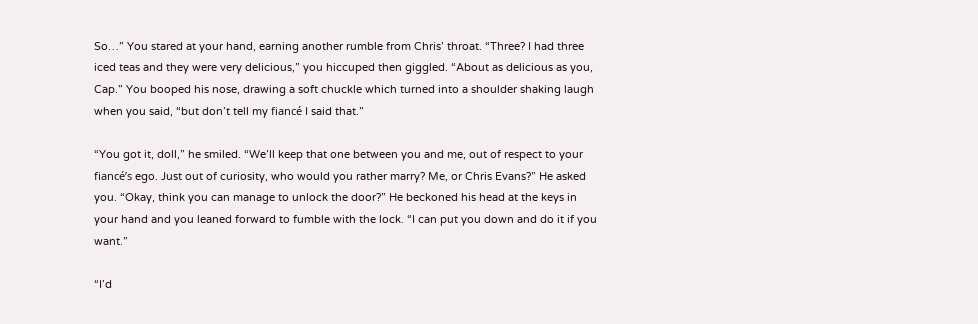So…” You stared at your hand, earning another rumble from Chris’ throat. “Three? I had three iced teas and they were very delicious,” you hiccuped then giggled. “About as delicious as you, Cap.” You booped his nose, drawing a soft chuckle which turned into a shoulder shaking laugh when you said, “but don’t tell my fiancé I said that.”

“You got it, doll,” he smiled. “We’ll keep that one between you and me, out of respect to your fiancé’s ego. Just out of curiosity, who would you rather marry? Me, or Chris Evans?” He asked you. “Okay, think you can manage to unlock the door?” He beckoned his head at the keys in your hand and you leaned forward to fumble with the lock. “I can put you down and do it if you want.”

“I’d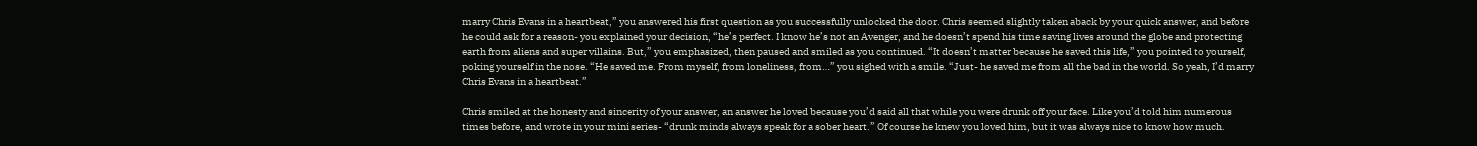marry Chris Evans in a heartbeat,” you answered his first question as you successfully unlocked the door. Chris seemed slightly taken aback by your quick answer, and before he could ask for a reason- you explained your decision, “he’s perfect. I know he’s not an Avenger, and he doesn’t spend his time saving lives around the globe and protecting earth from aliens and super villains. But,” you emphasized, then paused and smiled as you continued. “It doesn’t matter because he saved this life,” you pointed to yourself, poking yourself in the nose. “He saved me. From myself, from loneliness, from…” you sighed with a smile. “Just- he saved me from all the bad in the world. So yeah, I’d marry Chris Evans in a heartbeat.”

Chris smiled at the honesty and sincerity of your answer, an answer he loved because you’d said all that while you were drunk off your face. Like you’d told him numerous times before, and wrote in your mini series- “drunk minds always speak for a sober heart.” Of course he knew you loved him, but it was always nice to know how much.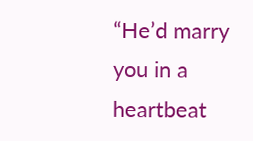“He’d marry you in a heartbeat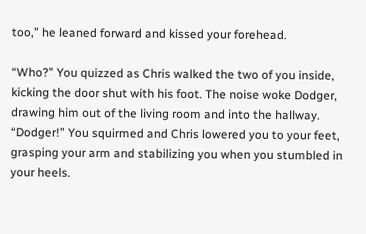too,” he leaned forward and kissed your forehead.

“Who?” You quizzed as Chris walked the two of you inside, kicking the door shut with his foot. The noise woke Dodger, drawing him out of the living room and into the hallway. “Dodger!” You squirmed and Chris lowered you to your feet, grasping your arm and stabilizing you when you stumbled in your heels.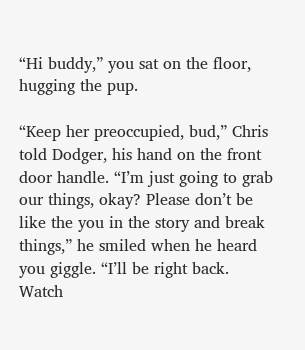“Hi buddy,” you sat on the floor, hugging the pup.

“Keep her preoccupied, bud,” Chris told Dodger, his hand on the front door handle. “I’m just going to grab our things, okay? Please don’t be like the you in the story and break things,” he smiled when he heard you giggle. “I’ll be right back. Watch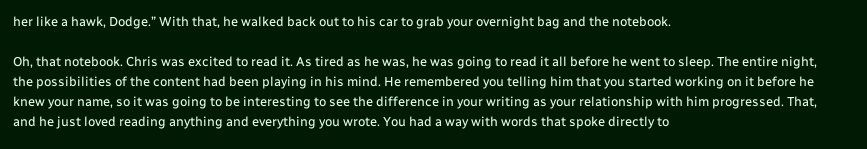her like a hawk, Dodge.” With that, he walked back out to his car to grab your overnight bag and the notebook.

Oh, that notebook. Chris was excited to read it. As tired as he was, he was going to read it all before he went to sleep. The entire night, the possibilities of the content had been playing in his mind. He remembered you telling him that you started working on it before he knew your name, so it was going to be interesting to see the difference in your writing as your relationship with him progressed. That, and he just loved reading anything and everything you wrote. You had a way with words that spoke directly to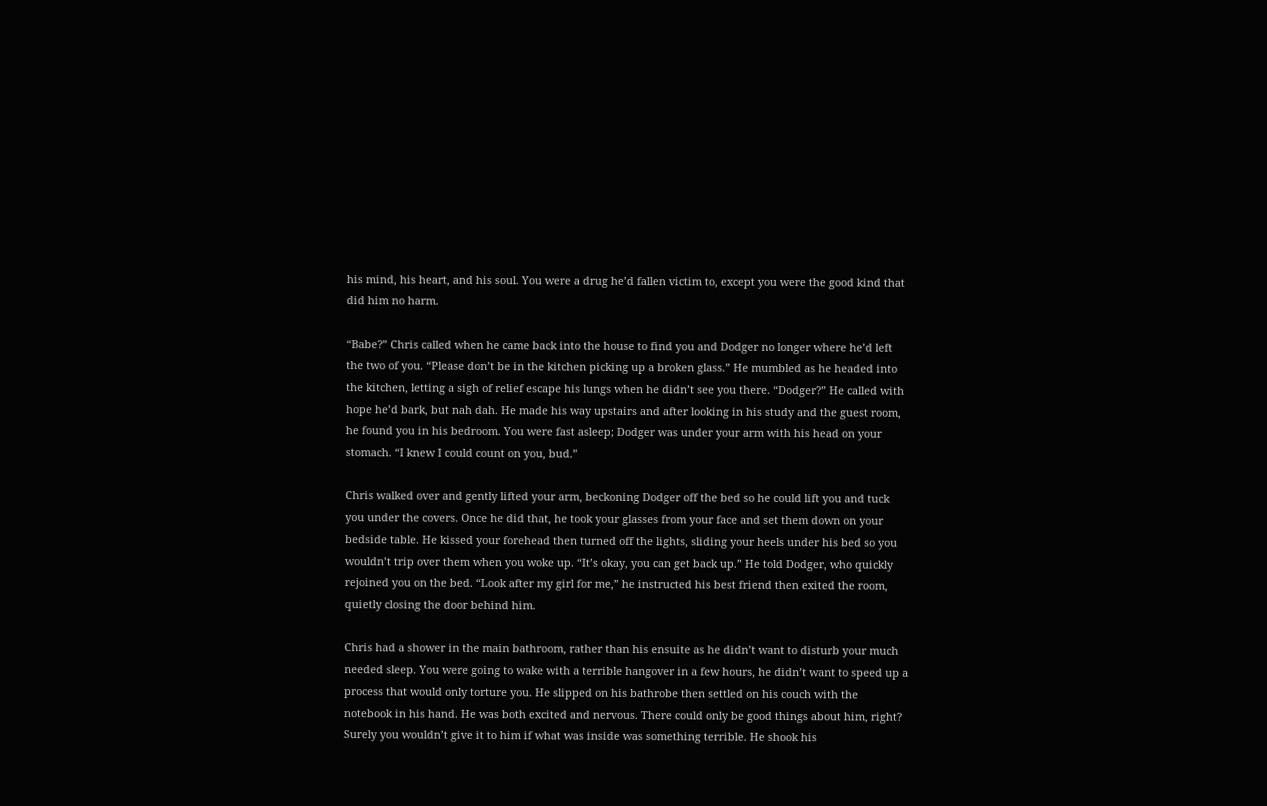his mind, his heart, and his soul. You were a drug he’d fallen victim to, except you were the good kind that did him no harm.

“Babe?” Chris called when he came back into the house to find you and Dodger no longer where he’d left the two of you. “Please don’t be in the kitchen picking up a broken glass.” He mumbled as he headed into the kitchen, letting a sigh of relief escape his lungs when he didn’t see you there. “Dodger?” He called with hope he’d bark, but nah dah. He made his way upstairs and after looking in his study and the guest room, he found you in his bedroom. You were fast asleep; Dodger was under your arm with his head on your stomach. “I knew I could count on you, bud.”

Chris walked over and gently lifted your arm, beckoning Dodger off the bed so he could lift you and tuck you under the covers. Once he did that, he took your glasses from your face and set them down on your bedside table. He kissed your forehead then turned off the lights, sliding your heels under his bed so you wouldn’t trip over them when you woke up. “It’s okay, you can get back up.” He told Dodger, who quickly rejoined you on the bed. “Look after my girl for me,” he instructed his best friend then exited the room, quietly closing the door behind him.

Chris had a shower in the main bathroom, rather than his ensuite as he didn’t want to disturb your much needed sleep. You were going to wake with a terrible hangover in a few hours, he didn’t want to speed up a process that would only torture you. He slipped on his bathrobe then settled on his couch with the notebook in his hand. He was both excited and nervous. There could only be good things about him, right? Surely you wouldn’t give it to him if what was inside was something terrible. He shook his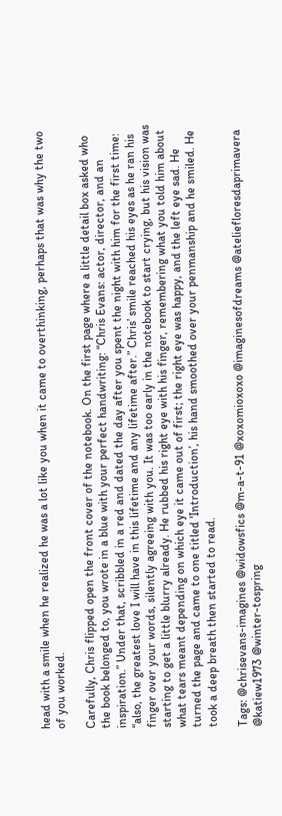head with a smile when he realized he was a lot like you when it came to overthinking, perhaps that was why the two of you worked.

Carefully, Chris flipped open the front cover of the notebook. On the first page where a little detail box asked who the book belonged to, you wrote in a blue with your perfect handwriting: “Chris Evans: actor, director, and an inspiration.” Under that, scribbled in a red and dated the day after you spent the night with him for the first time: “also, the greatest love I will have in this lifetime and any lifetime after.” Chris’ smile reached his eyes as he ran his finger over your words, silently agreeing with you. It was too early in the notebook to start crying, but his vision was starting to get a little blurry already. He rubbed his right eye with his finger, remembering what you told him about what tears meant depending on which eye it came out of first; the right eye was happy, and the left eye sad. He turned the page and came to one titled 'Introduction’, his hand smoothed over your penmanship and he smiled. He took a deep breath then started to read.

Tags: @chrisevans-imagines @widowsfics @m-a-t-91 @xoxomioxoxo @imaginesofdreams @ateliefloresdaprimavera @katiew1973 @winter-tospring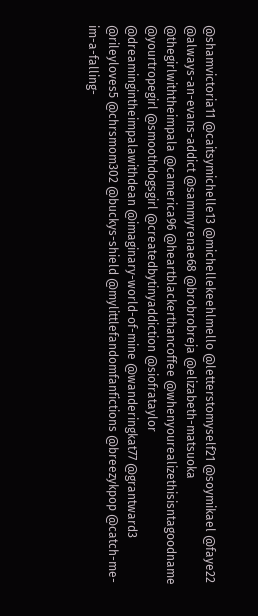@shamvictoria11 @caitsymichelle13 @michellekeehlmello @letterstomyself21 @soymikael @faye22 @always-an-evans-addict @sammyrenae68 @brobrobreja @elizabeth-matsuoka @thegirlwiththeimpala @camerica96 @heartblackerthancoffee @whenyourealizethisisntagoodname @yourtropegirl @smoothdogsgirl @createdbytinyaddiction @siofrataylor @dreamingintheimpalawithdean @imaginary-world-of-mine @wanderingkat77 @grantward3 @rileyloves5 @chrsmom302 @buckys-shield @mylittlefandomfanfictions @breezykpop @catch-me-im-a-falling-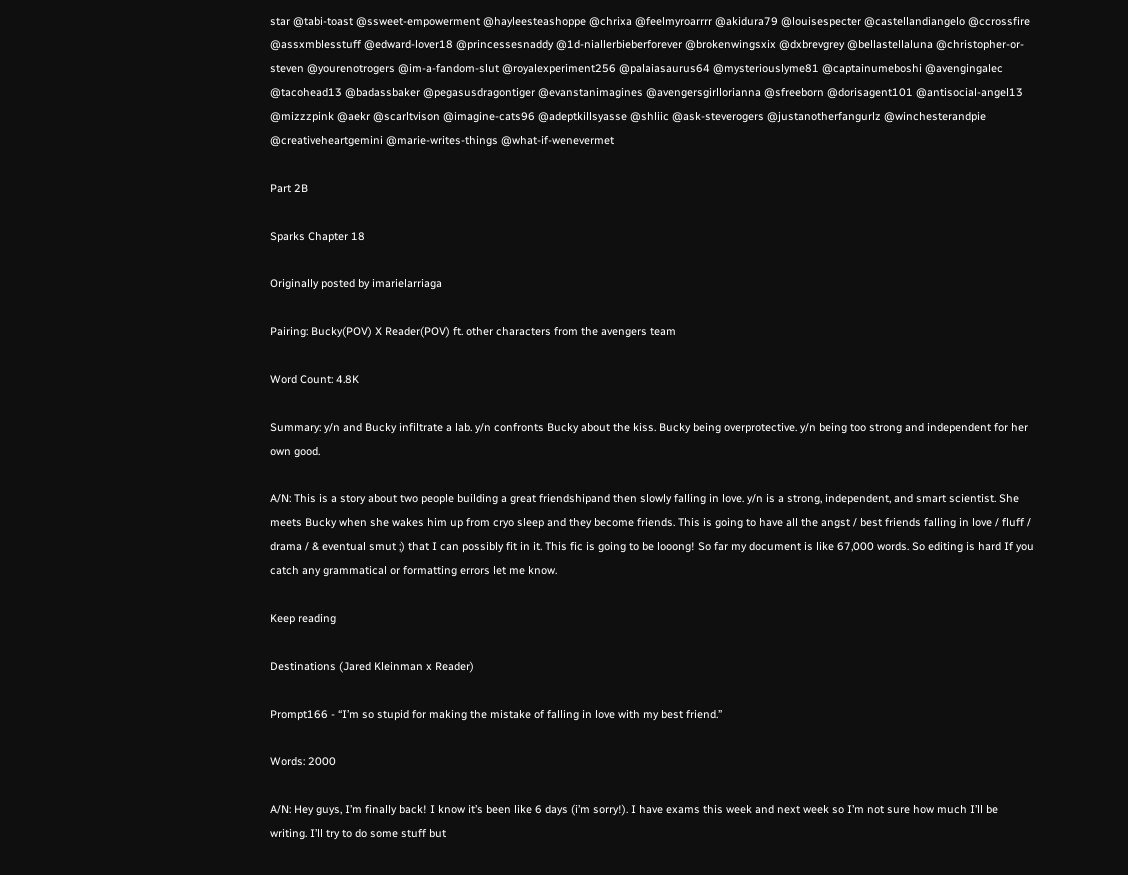star @tabi-toast @ssweet-empowerment @hayleesteashoppe @chrixa @feelmyroarrrr @akidura79 @louisespecter @castellandiangelo @ccrossfire @assxmblesstuff @edward-lover18 @princessesnaddy @1d-niallerbieberforever @brokenwingsxix @dxbrevgrey @bellastellaluna @christopher-or-steven @yourenotrogers @im-a-fandom-slut @royalexperiment256 @palaiasaurus64 @mysteriouslyme81 @captainumeboshi @avengingalec @tacohead13 @badassbaker @pegasusdragontiger @evanstanimagines @avengersgirllorianna @sfreeborn @dorisagent101 @antisocial-angel13 @mizzzpink @aekr @scarltvison @imagine-cats96 @adeptkillsyasse @shliic @ask-steverogers @justanotherfangurlz @winchesterandpie @creativeheartgemini @marie-writes-things @what-if-wenevermet

Part 2B

Sparks Chapter 18

Originally posted by imarielarriaga

Pairing: Bucky(POV) X Reader(POV) ft. other characters from the avengers team

Word Count: 4.8K

Summary: y/n and Bucky infiltrate a lab. y/n confronts Bucky about the kiss. Bucky being overprotective. y/n being too strong and independent for her own good.

A/N: This is a story about two people building a great friendshipand then slowly falling in love. y/n is a strong, independent, and smart scientist. She meets Bucky when she wakes him up from cryo sleep and they become friends. This is going to have all the angst / best friends falling in love / fluff / drama / & eventual smut ;) that I can possibly fit in it. This fic is going to be looong! So far my document is like 67,000 words. So editing is hard If you catch any grammatical or formatting errors let me know.

Keep reading

Destinations (Jared Kleinman x Reader)

Prompt166 - “I’m so stupid for making the mistake of falling in love with my best friend.”

Words: 2000

A/N: Hey guys, I’m finally back! I know it’s been like 6 days (i’m sorry!). I have exams this week and next week so I’m not sure how much I’ll be writing. I’ll try to do some stuff but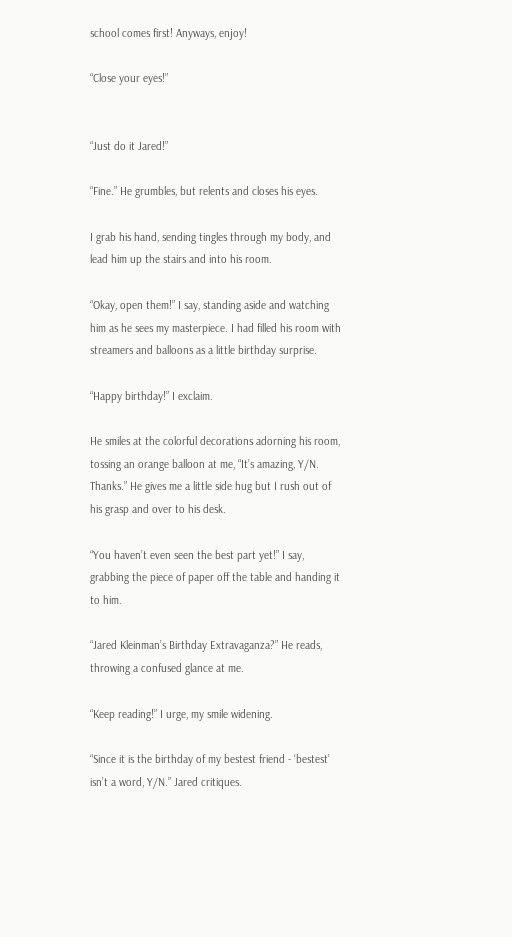school comes first! Anyways, enjoy!

“Close your eyes!”


“Just do it Jared!”

“Fine.” He grumbles, but relents and closes his eyes.

I grab his hand, sending tingles through my body, and lead him up the stairs and into his room.

“Okay, open them!” I say, standing aside and watching him as he sees my masterpiece. I had filled his room with streamers and balloons as a little birthday surprise.

“Happy birthday!” I exclaim.

He smiles at the colorful decorations adorning his room, tossing an orange balloon at me, “It’s amazing, Y/N. Thanks.” He gives me a little side hug but I rush out of his grasp and over to his desk.

“You haven’t even seen the best part yet!” I say, grabbing the piece of paper off the table and handing it to him.

“Jared Kleinman’s Birthday Extravaganza?” He reads, throwing a confused glance at me.

“Keep reading!” I urge, my smile widening.

“Since it is the birthday of my bestest friend - ‘bestest’ isn’t a word, Y/N.” Jared critiques.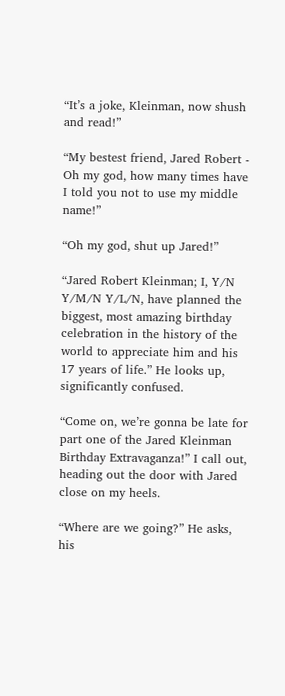“It’s a joke, Kleinman, now shush and read!”

“My bestest friend, Jared Robert - Oh my god, how many times have I told you not to use my middle name!”

“Oh my god, shut up Jared!”

“Jared Robert Kleinman; I, Y/N Y/M/N Y/L/N, have planned the biggest, most amazing birthday celebration in the history of the world to appreciate him and his 17 years of life.” He looks up, significantly confused.

“Come on, we’re gonna be late for part one of the Jared Kleinman Birthday Extravaganza!” I call out, heading out the door with Jared close on my heels.

“Where are we going?” He asks, his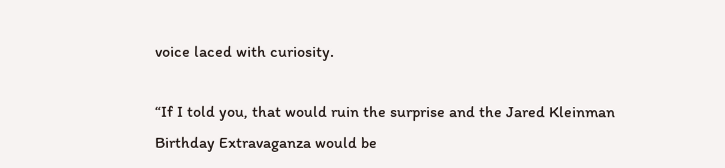voice laced with curiosity.

“If I told you, that would ruin the surprise and the Jared Kleinman Birthday Extravaganza would be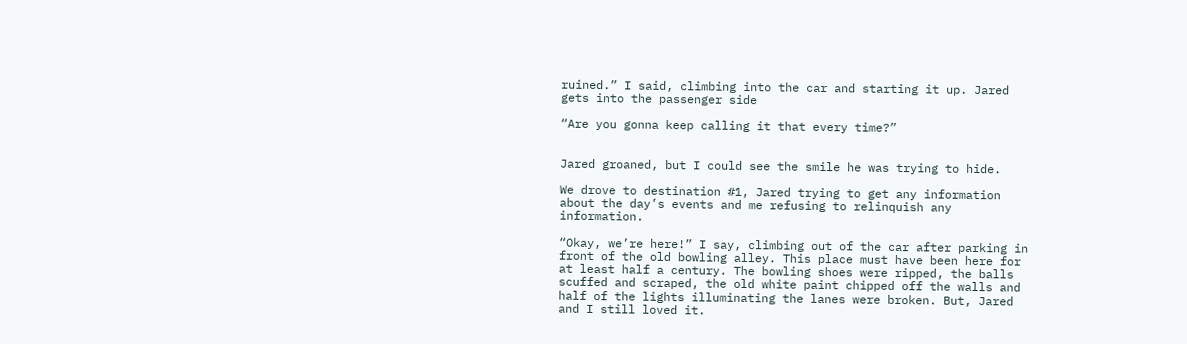ruined.” I said, climbing into the car and starting it up. Jared gets into the passenger side

“Are you gonna keep calling it that every time?”


Jared groaned, but I could see the smile he was trying to hide.

We drove to destination #1, Jared trying to get any information about the day’s events and me refusing to relinquish any information.

“Okay, we’re here!” I say, climbing out of the car after parking in front of the old bowling alley. This place must have been here for at least half a century. The bowling shoes were ripped, the balls scuffed and scraped, the old white paint chipped off the walls and half of the lights illuminating the lanes were broken. But, Jared and I still loved it.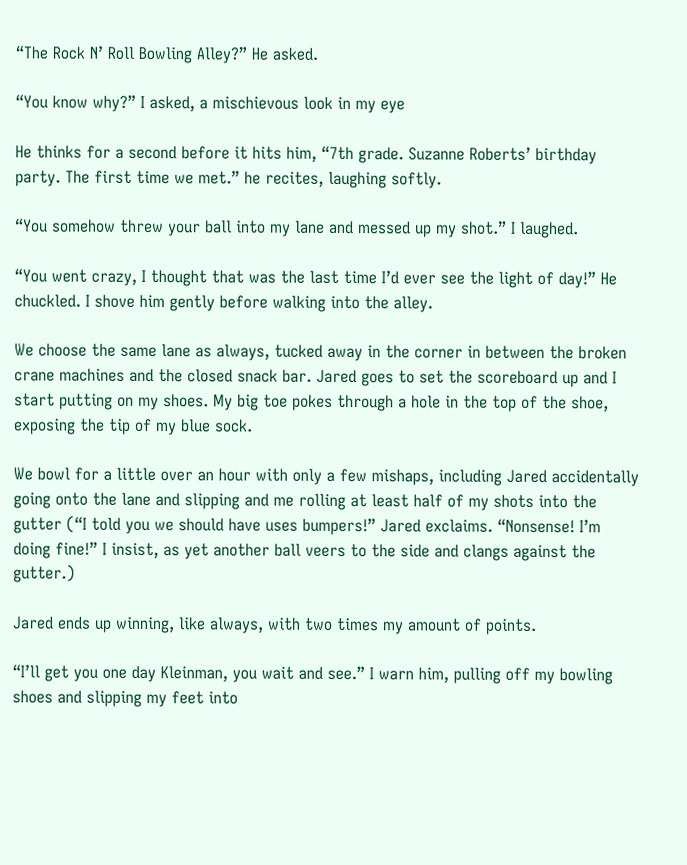“The Rock N’ Roll Bowling Alley?” He asked.

“You know why?” I asked, a mischievous look in my eye

He thinks for a second before it hits him, “7th grade. Suzanne Roberts’ birthday party. The first time we met.” he recites, laughing softly.

“You somehow threw your ball into my lane and messed up my shot.” I laughed.

“You went crazy, I thought that was the last time I’d ever see the light of day!” He chuckled. I shove him gently before walking into the alley.

We choose the same lane as always, tucked away in the corner in between the broken crane machines and the closed snack bar. Jared goes to set the scoreboard up and I start putting on my shoes. My big toe pokes through a hole in the top of the shoe, exposing the tip of my blue sock.

We bowl for a little over an hour with only a few mishaps, including Jared accidentally going onto the lane and slipping and me rolling at least half of my shots into the gutter (“I told you we should have uses bumpers!” Jared exclaims. “Nonsense! I’m doing fine!” I insist, as yet another ball veers to the side and clangs against the gutter.)

Jared ends up winning, like always, with two times my amount of points.

“I’ll get you one day Kleinman, you wait and see.” I warn him, pulling off my bowling shoes and slipping my feet into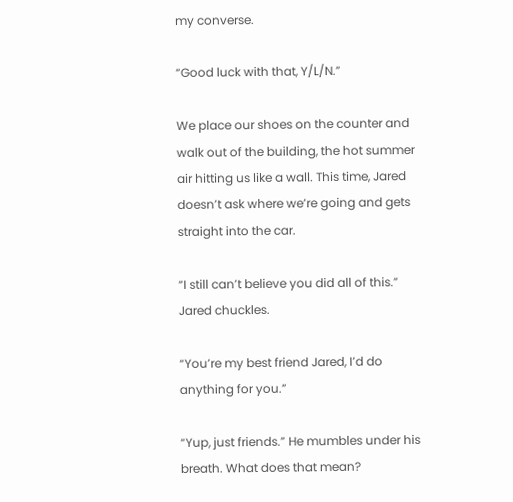my converse.

“Good luck with that, Y/L/N.”

We place our shoes on the counter and walk out of the building, the hot summer air hitting us like a wall. This time, Jared doesn’t ask where we’re going and gets straight into the car.

“I still can’t believe you did all of this.” Jared chuckles.

“You’re my best friend Jared, I’d do anything for you.”

“Yup, just friends.” He mumbles under his breath. What does that mean?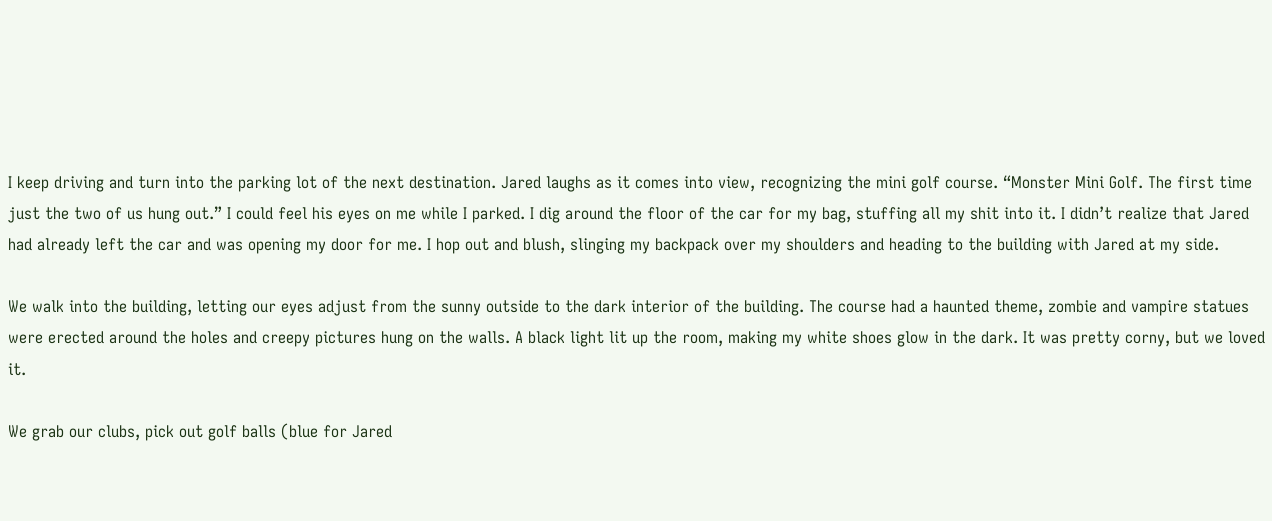I keep driving and turn into the parking lot of the next destination. Jared laughs as it comes into view, recognizing the mini golf course. “Monster Mini Golf. The first time just the two of us hung out.” I could feel his eyes on me while I parked. I dig around the floor of the car for my bag, stuffing all my shit into it. I didn’t realize that Jared had already left the car and was opening my door for me. I hop out and blush, slinging my backpack over my shoulders and heading to the building with Jared at my side.

We walk into the building, letting our eyes adjust from the sunny outside to the dark interior of the building. The course had a haunted theme, zombie and vampire statues were erected around the holes and creepy pictures hung on the walls. A black light lit up the room, making my white shoes glow in the dark. It was pretty corny, but we loved it.

We grab our clubs, pick out golf balls (blue for Jared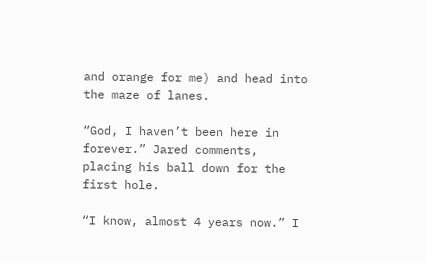and orange for me) and head into the maze of lanes.

“God, I haven’t been here in forever.” Jared comments, placing his ball down for the first hole.

“I know, almost 4 years now.” I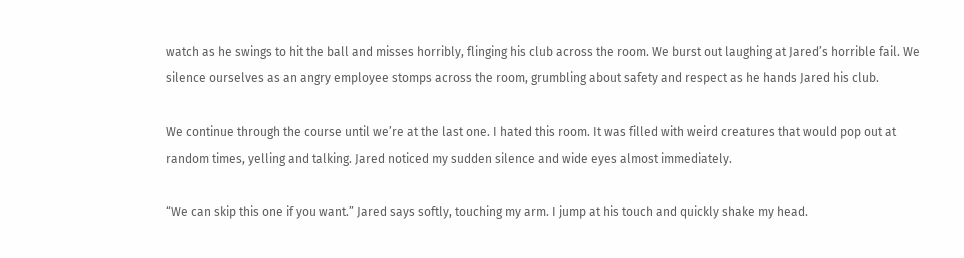watch as he swings to hit the ball and misses horribly, flinging his club across the room. We burst out laughing at Jared’s horrible fail. We silence ourselves as an angry employee stomps across the room, grumbling about safety and respect as he hands Jared his club.

We continue through the course until we’re at the last one. I hated this room. It was filled with weird creatures that would pop out at random times, yelling and talking. Jared noticed my sudden silence and wide eyes almost immediately.

“We can skip this one if you want.” Jared says softly, touching my arm. I jump at his touch and quickly shake my head.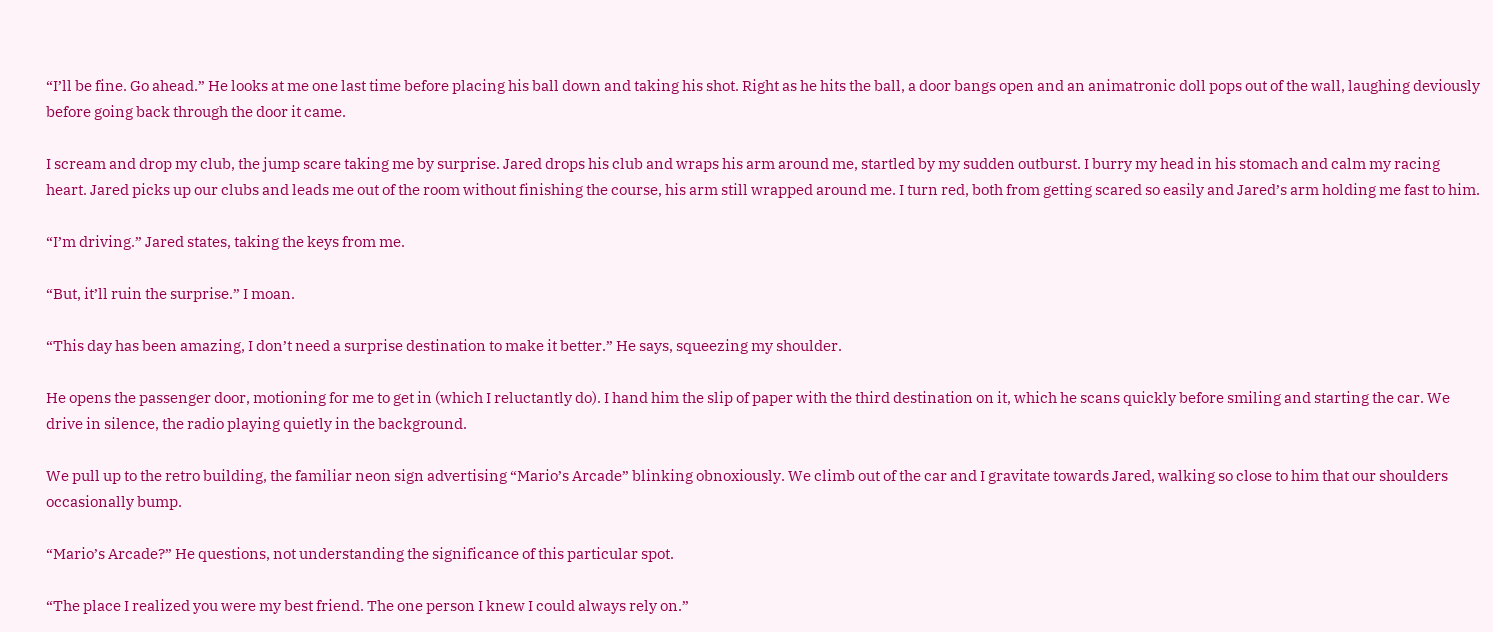“I’ll be fine. Go ahead.” He looks at me one last time before placing his ball down and taking his shot. Right as he hits the ball, a door bangs open and an animatronic doll pops out of the wall, laughing deviously before going back through the door it came.

I scream and drop my club, the jump scare taking me by surprise. Jared drops his club and wraps his arm around me, startled by my sudden outburst. I burry my head in his stomach and calm my racing heart. Jared picks up our clubs and leads me out of the room without finishing the course, his arm still wrapped around me. I turn red, both from getting scared so easily and Jared’s arm holding me fast to him.

“I’m driving.” Jared states, taking the keys from me.

“But, it’ll ruin the surprise.” I moan.

“This day has been amazing, I don’t need a surprise destination to make it better.” He says, squeezing my shoulder.

He opens the passenger door, motioning for me to get in (which I reluctantly do). I hand him the slip of paper with the third destination on it, which he scans quickly before smiling and starting the car. We drive in silence, the radio playing quietly in the background.

We pull up to the retro building, the familiar neon sign advertising “Mario’s Arcade” blinking obnoxiously. We climb out of the car and I gravitate towards Jared, walking so close to him that our shoulders occasionally bump.

“Mario’s Arcade?” He questions, not understanding the significance of this particular spot.

“The place I realized you were my best friend. The one person I knew I could always rely on.”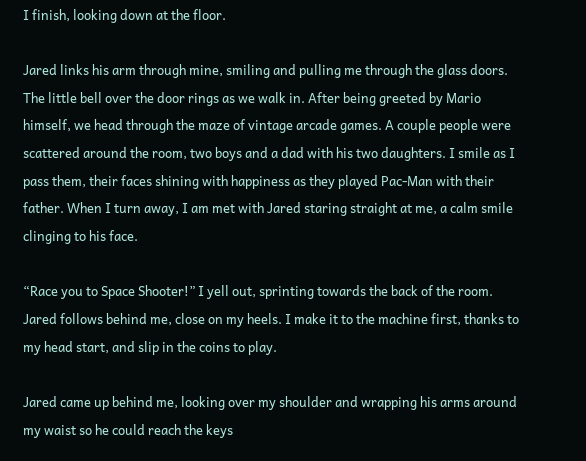I finish, looking down at the floor.

Jared links his arm through mine, smiling and pulling me through the glass doors. The little bell over the door rings as we walk in. After being greeted by Mario himself, we head through the maze of vintage arcade games. A couple people were scattered around the room, two boys and a dad with his two daughters. I smile as I pass them, their faces shining with happiness as they played Pac-Man with their father. When I turn away, I am met with Jared staring straight at me, a calm smile clinging to his face.

“Race you to Space Shooter!” I yell out, sprinting towards the back of the room. Jared follows behind me, close on my heels. I make it to the machine first, thanks to my head start, and slip in the coins to play.

Jared came up behind me, looking over my shoulder and wrapping his arms around my waist so he could reach the keys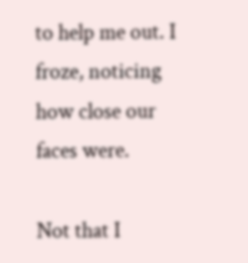to help me out. I froze, noticing how close our faces were.

Not that I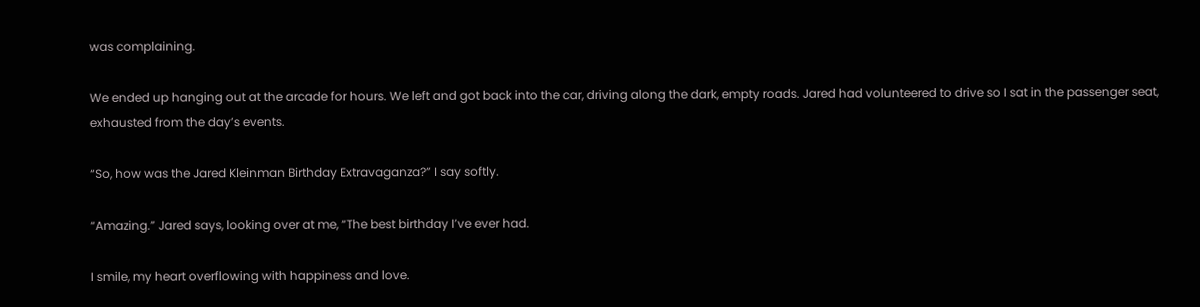was complaining.

We ended up hanging out at the arcade for hours. We left and got back into the car, driving along the dark, empty roads. Jared had volunteered to drive so I sat in the passenger seat, exhausted from the day’s events.

“So, how was the Jared Kleinman Birthday Extravaganza?” I say softly.

“Amazing.” Jared says, looking over at me, “The best birthday I’ve ever had.

I smile, my heart overflowing with happiness and love.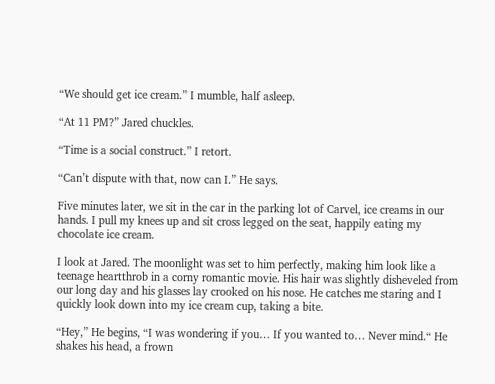“We should get ice cream.” I mumble, half asleep.

“At 11 PM?” Jared chuckles.

“Time is a social construct.” I retort.

“Can’t dispute with that, now can I.” He says.

Five minutes later, we sit in the car in the parking lot of Carvel, ice creams in our hands. I pull my knees up and sit cross legged on the seat, happily eating my chocolate ice cream.

I look at Jared. The moonlight was set to him perfectly, making him look like a teenage heartthrob in a corny romantic movie. His hair was slightly disheveled from our long day and his glasses lay crooked on his nose. He catches me staring and I quickly look down into my ice cream cup, taking a bite.

“Hey,” He begins, “I was wondering if you… If you wanted to… Never mind.“ He shakes his head, a frown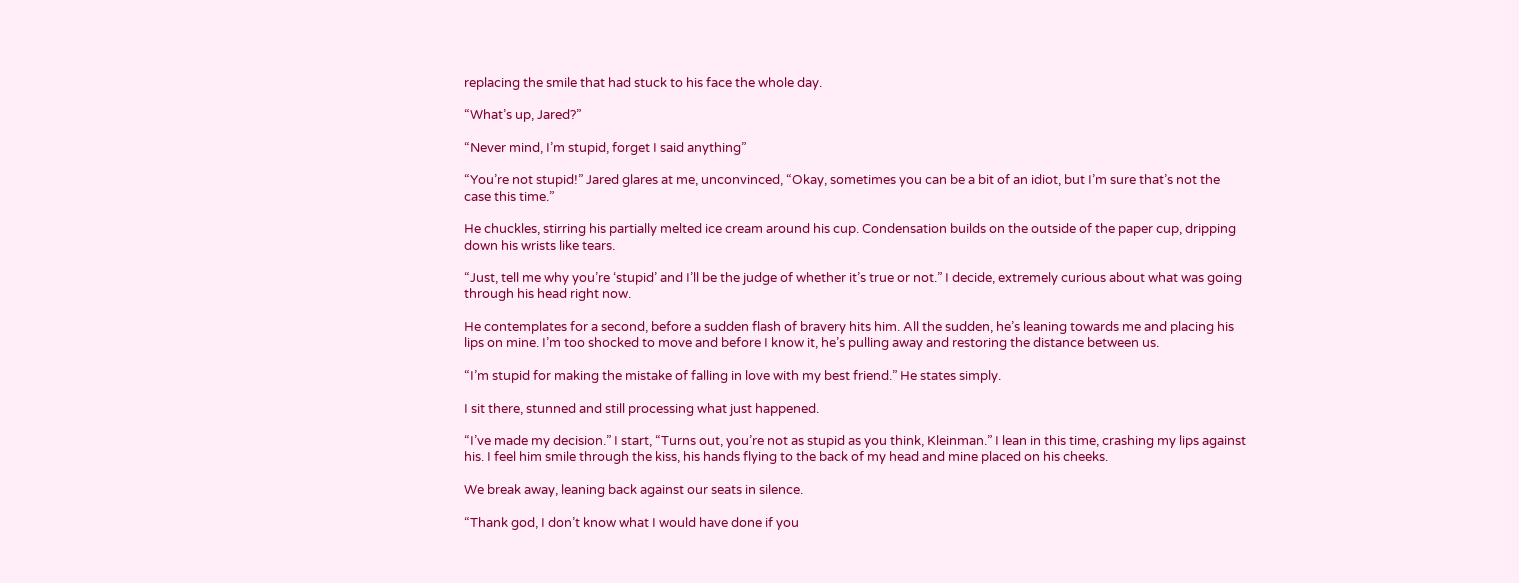replacing the smile that had stuck to his face the whole day.

“What’s up, Jared?”

“Never mind, I’m stupid, forget I said anything”

“You’re not stupid!” Jared glares at me, unconvinced, “Okay, sometimes you can be a bit of an idiot, but I’m sure that’s not the case this time.”

He chuckles, stirring his partially melted ice cream around his cup. Condensation builds on the outside of the paper cup, dripping down his wrists like tears.

“Just, tell me why you’re ‘stupid’ and I’ll be the judge of whether it’s true or not.” I decide, extremely curious about what was going through his head right now.

He contemplates for a second, before a sudden flash of bravery hits him. All the sudden, he’s leaning towards me and placing his lips on mine. I’m too shocked to move and before I know it, he’s pulling away and restoring the distance between us.

“I’m stupid for making the mistake of falling in love with my best friend.” He states simply.

I sit there, stunned and still processing what just happened.

“I’ve made my decision.” I start, “Turns out, you’re not as stupid as you think, Kleinman.” I lean in this time, crashing my lips against his. I feel him smile through the kiss, his hands flying to the back of my head and mine placed on his cheeks.

We break away, leaning back against our seats in silence.

“Thank god, I don’t know what I would have done if you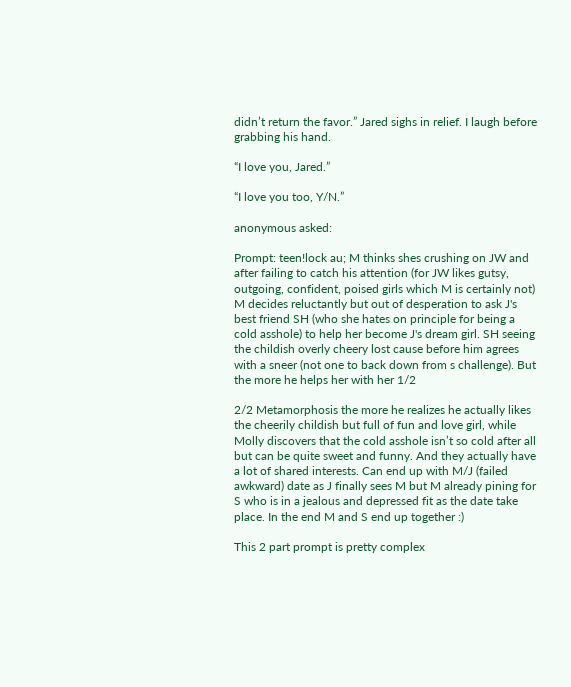didn’t return the favor.” Jared sighs in relief. I laugh before grabbing his hand.

“I love you, Jared.”

“I love you too, Y/N.”

anonymous asked:

Prompt: teen!lock au; M thinks shes crushing on JW and after failing to catch his attention (for JW likes gutsy, outgoing, confident, poised girls which M is certainly not) M decides reluctantly but out of desperation to ask J's best friend SH (who she hates on principle for being a cold asshole) to help her become J's dream girl. SH seeing the childish overly cheery lost cause before him agrees with a sneer (not one to back down from s challenge). But the more he helps her with her 1/2

2/2 Metamorphosis the more he realizes he actually likes the cheerily childish but full of fun and love girl, while Molly discovers that the cold asshole isn’t so cold after all but can be quite sweet and funny. And they actually have a lot of shared interests. Can end up with M/J (failed awkward) date as J finally sees M but M already pining for S who is in a jealous and depressed fit as the date take place. In the end M and S end up together :)

This 2 part prompt is pretty complex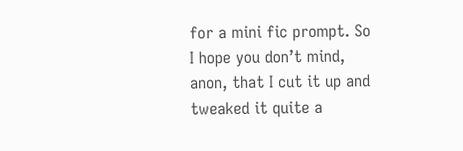for a mini fic prompt. So I hope you don’t mind, anon, that I cut it up and tweaked it quite a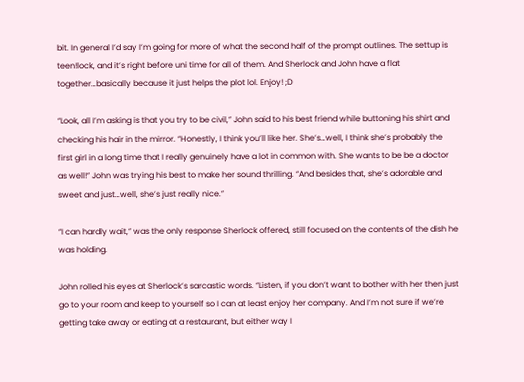bit. In general I’d say I’m going for more of what the second half of the prompt outlines. The settup is teen!lock, and it’s right before uni time for all of them. And Sherlock and John have a flat together…basically because it just helps the plot lol. Enjoy! ;D

“Look, all I’m asking is that you try to be civil,” John said to his best friend while buttoning his shirt and checking his hair in the mirror. “Honestly, I think you’ll like her. She’s…well, I think she’s probably the first girl in a long time that I really genuinely have a lot in common with. She wants to be be a doctor as well!” John was trying his best to make her sound thrilling. “And besides that, she’s adorable and sweet and just…well, she’s just really nice.”

“I can hardly wait,” was the only response Sherlock offered, still focused on the contents of the dish he was holding.

John rolled his eyes at Sherlock’s sarcastic words. “Listen, if you don’t want to bother with her then just go to your room and keep to yourself so I can at least enjoy her company. And I’m not sure if we’re getting take away or eating at a restaurant, but either way I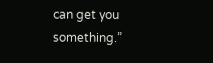can get you something.”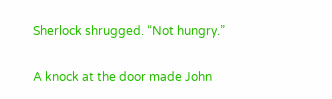Sherlock shrugged. “Not hungry.”

A knock at the door made John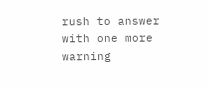rush to answer with one more warning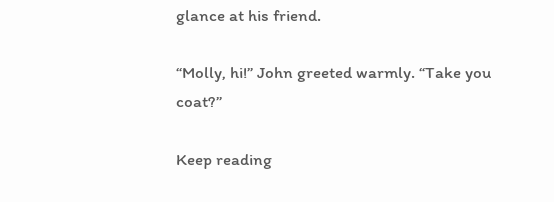glance at his friend.

“Molly, hi!” John greeted warmly. “Take you coat?”

Keep reading